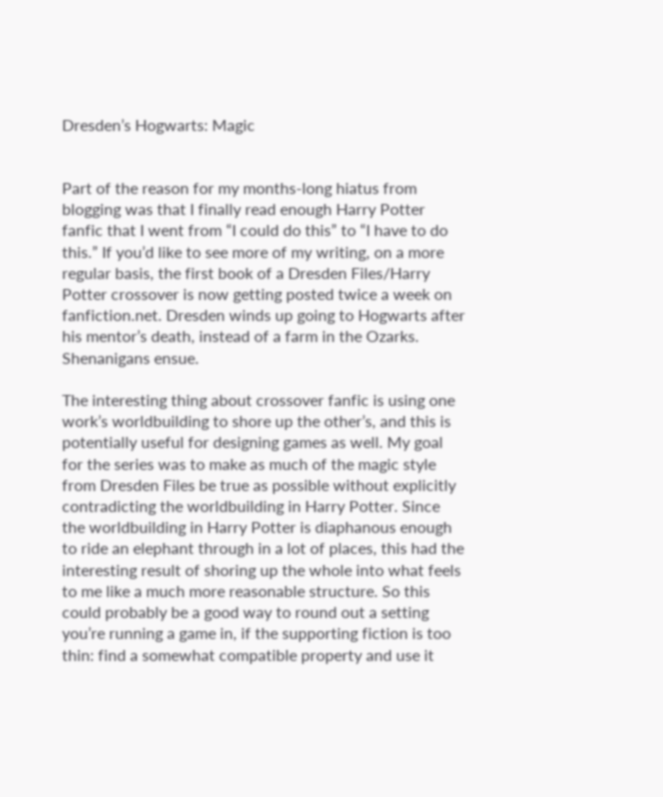Dresden’s Hogwarts: Magic


Part of the reason for my months-long hiatus from blogging was that I finally read enough Harry Potter fanfic that I went from “I could do this” to “I have to do this.” If you’d like to see more of my writing, on a more regular basis, the first book of a Dresden Files/Harry Potter crossover is now getting posted twice a week on fanfiction.net. Dresden winds up going to Hogwarts after his mentor’s death, instead of a farm in the Ozarks. Shenanigans ensue.

The interesting thing about crossover fanfic is using one work’s worldbuilding to shore up the other’s, and this is potentially useful for designing games as well. My goal for the series was to make as much of the magic style from Dresden Files be true as possible without explicitly contradicting the worldbuilding in Harry Potter. Since the worldbuilding in Harry Potter is diaphanous enough to ride an elephant through in a lot of places, this had the interesting result of shoring up the whole into what feels to me like a much more reasonable structure. So this could probably be a good way to round out a setting you’re running a game in, if the supporting fiction is too thin: find a somewhat compatible property and use it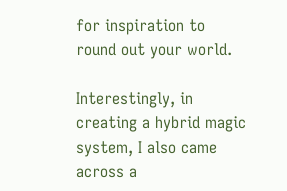for inspiration to round out your world.

Interestingly, in creating a hybrid magic system, I also came across a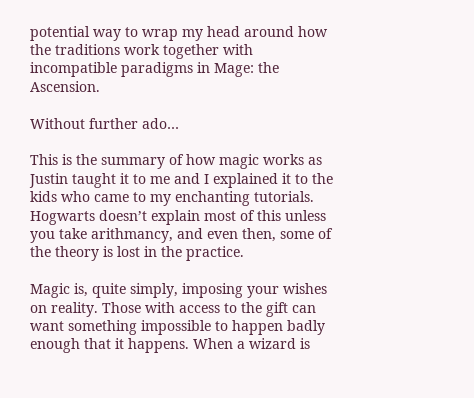potential way to wrap my head around how the traditions work together with incompatible paradigms in Mage: the Ascension.

Without further ado…

This is the summary of how magic works as Justin taught it to me and I explained it to the kids who came to my enchanting tutorials. Hogwarts doesn’t explain most of this unless you take arithmancy, and even then, some of the theory is lost in the practice.

Magic is, quite simply, imposing your wishes on reality. Those with access to the gift can want something impossible to happen badly enough that it happens. When a wizard is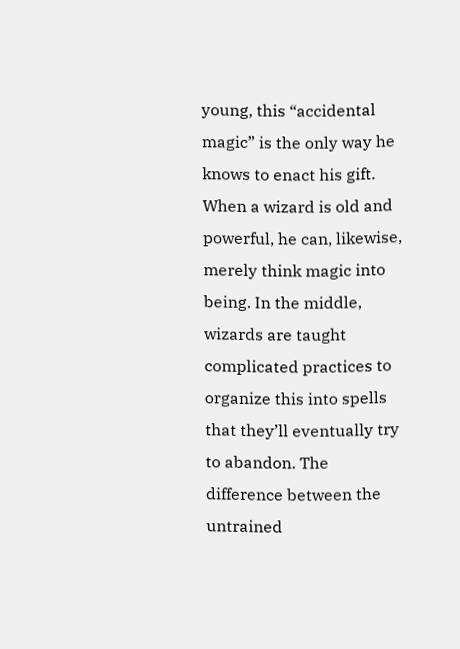young, this “accidental magic” is the only way he knows to enact his gift. When a wizard is old and powerful, he can, likewise, merely think magic into being. In the middle, wizards are taught complicated practices to organize this into spells that they’ll eventually try to abandon. The difference between the untrained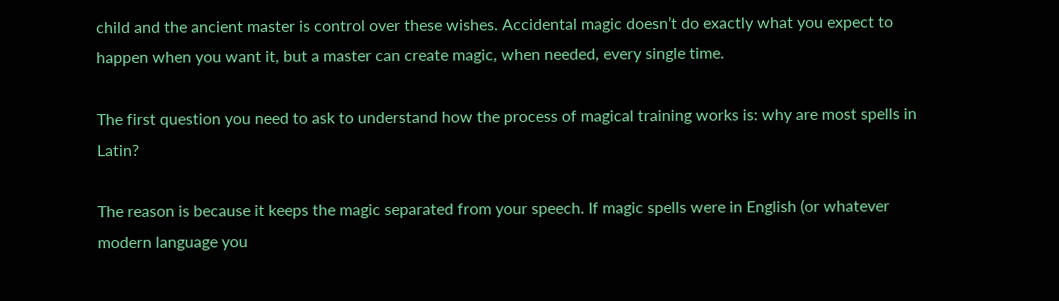child and the ancient master is control over these wishes. Accidental magic doesn’t do exactly what you expect to happen when you want it, but a master can create magic, when needed, every single time.

The first question you need to ask to understand how the process of magical training works is: why are most spells in Latin?

The reason is because it keeps the magic separated from your speech. If magic spells were in English (or whatever modern language you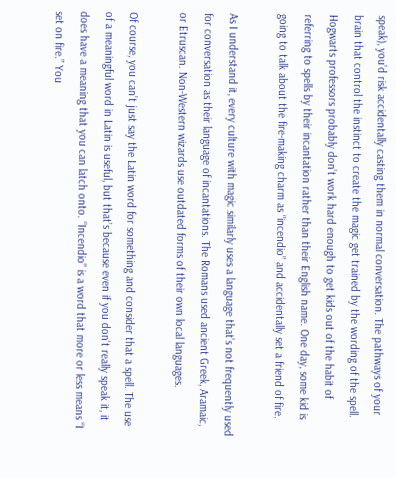speak), you’d risk accidentally casting them in normal conversation. The pathways of your brain that control the instinct to create the magic get trained by the wording of the spell. Hogwarts professors probably don’t work hard enough to get kids out of the habit of referring to spells by their incantation rather than their English name. One day, some kid is going to talk about the fire-making charm as “incendio” and accidentally set a friend of fire.

As I understand it, every culture with magic similarly uses a language that’s not frequently used for conversation as their language of incantations. The Romans used ancient Greek, Aramaic, or Etruscan. Non-Western wizards use outdated forms of their own local languages.

Of course, you can’t just say the Latin word for something and consider that a spell. The use of a meaningful word in Latin is useful, but that’s because even if you don’t really speak it, it does have a meaning that you can latch onto. “Incendio” is a word that more or less means “I set on fire.” You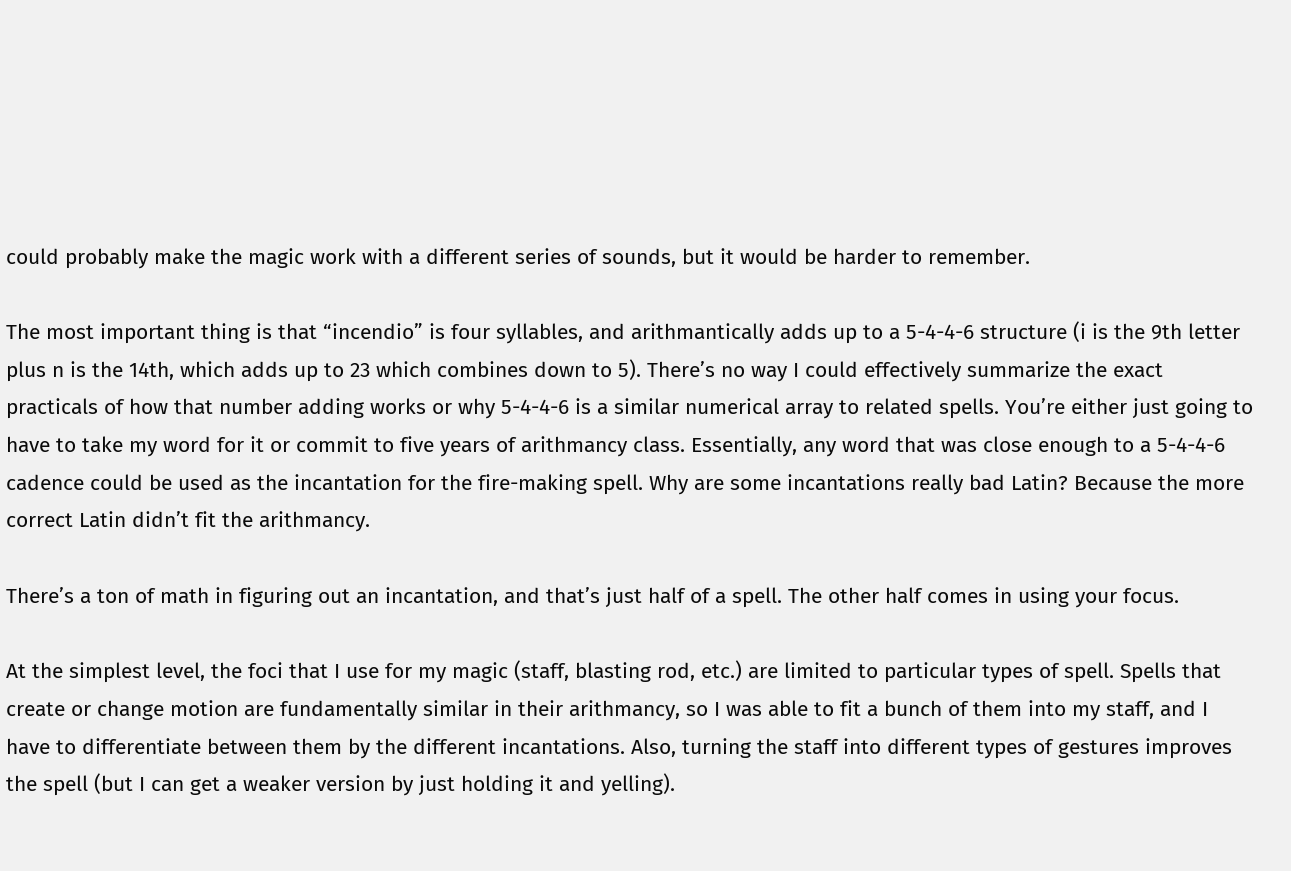could probably make the magic work with a different series of sounds, but it would be harder to remember.

The most important thing is that “incendio” is four syllables, and arithmantically adds up to a 5-4-4-6 structure (i is the 9th letter plus n is the 14th, which adds up to 23 which combines down to 5). There’s no way I could effectively summarize the exact practicals of how that number adding works or why 5-4-4-6 is a similar numerical array to related spells. You’re either just going to have to take my word for it or commit to five years of arithmancy class. Essentially, any word that was close enough to a 5-4-4-6 cadence could be used as the incantation for the fire-making spell. Why are some incantations really bad Latin? Because the more correct Latin didn’t fit the arithmancy.

There’s a ton of math in figuring out an incantation, and that’s just half of a spell. The other half comes in using your focus.

At the simplest level, the foci that I use for my magic (staff, blasting rod, etc.) are limited to particular types of spell. Spells that create or change motion are fundamentally similar in their arithmancy, so I was able to fit a bunch of them into my staff, and I have to differentiate between them by the different incantations. Also, turning the staff into different types of gestures improves the spell (but I can get a weaker version by just holding it and yelling).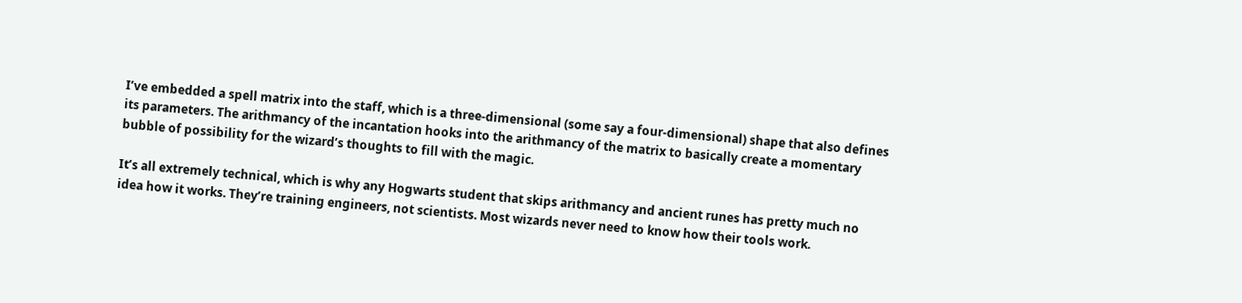I’ve embedded a spell matrix into the staff, which is a three-dimensional (some say a four-dimensional) shape that also defines its parameters. The arithmancy of the incantation hooks into the arithmancy of the matrix to basically create a momentary bubble of possibility for the wizard’s thoughts to fill with the magic.

It’s all extremely technical, which is why any Hogwarts student that skips arithmancy and ancient runes has pretty much no idea how it works. They’re training engineers, not scientists. Most wizards never need to know how their tools work.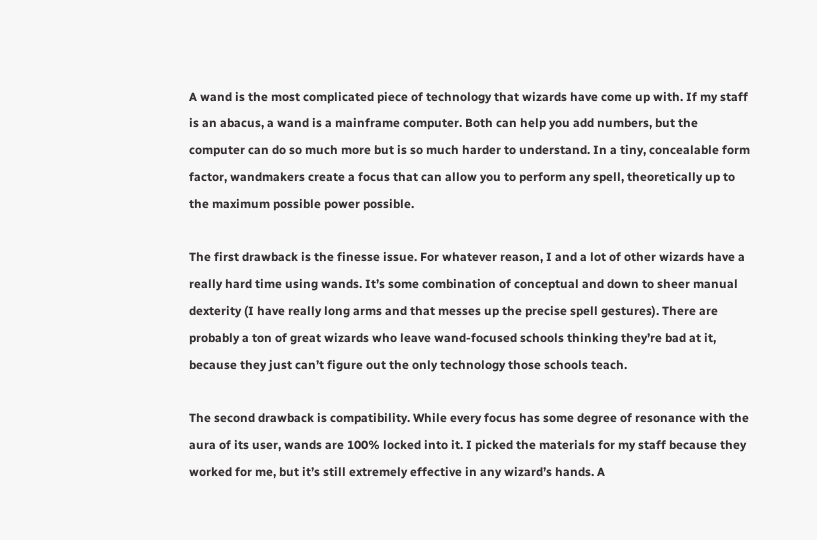A wand is the most complicated piece of technology that wizards have come up with. If my staff is an abacus, a wand is a mainframe computer. Both can help you add numbers, but the computer can do so much more but is so much harder to understand. In a tiny, concealable form factor, wandmakers create a focus that can allow you to perform any spell, theoretically up to the maximum possible power possible.

The first drawback is the finesse issue. For whatever reason, I and a lot of other wizards have a really hard time using wands. It’s some combination of conceptual and down to sheer manual dexterity (I have really long arms and that messes up the precise spell gestures). There are probably a ton of great wizards who leave wand-focused schools thinking they’re bad at it, because they just can’t figure out the only technology those schools teach.

The second drawback is compatibility. While every focus has some degree of resonance with the aura of its user, wands are 100% locked into it. I picked the materials for my staff because they worked for me, but it’s still extremely effective in any wizard’s hands. A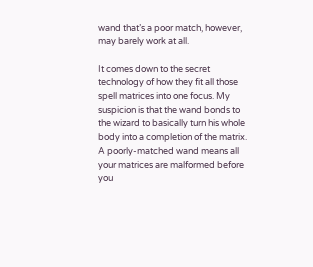wand that’s a poor match, however, may barely work at all.

It comes down to the secret technology of how they fit all those spell matrices into one focus. My suspicion is that the wand bonds to the wizard to basically turn his whole body into a completion of the matrix. A poorly-matched wand means all your matrices are malformed before you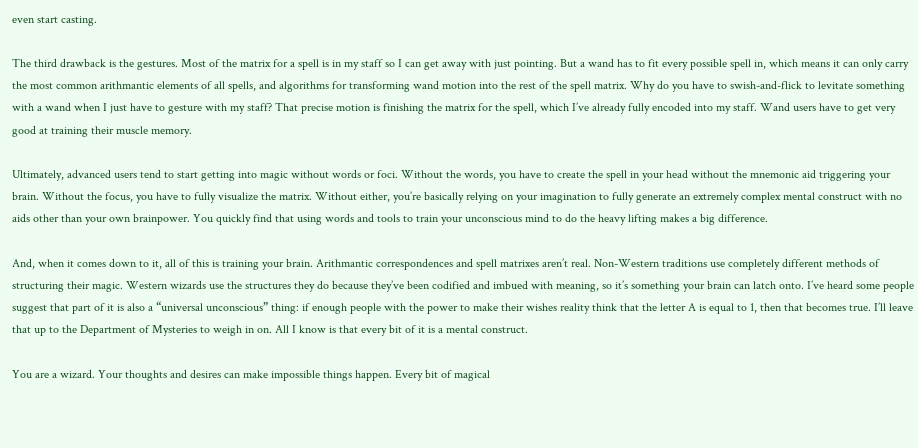even start casting.

The third drawback is the gestures. Most of the matrix for a spell is in my staff so I can get away with just pointing. But a wand has to fit every possible spell in, which means it can only carry the most common arithmantic elements of all spells, and algorithms for transforming wand motion into the rest of the spell matrix. Why do you have to swish-and-flick to levitate something with a wand when I just have to gesture with my staff? That precise motion is finishing the matrix for the spell, which I’ve already fully encoded into my staff. Wand users have to get very good at training their muscle memory.

Ultimately, advanced users tend to start getting into magic without words or foci. Without the words, you have to create the spell in your head without the mnemonic aid triggering your brain. Without the focus, you have to fully visualize the matrix. Without either, you’re basically relying on your imagination to fully generate an extremely complex mental construct with no aids other than your own brainpower. You quickly find that using words and tools to train your unconscious mind to do the heavy lifting makes a big difference.

And, when it comes down to it, all of this is training your brain. Arithmantic correspondences and spell matrixes aren’t real. Non-Western traditions use completely different methods of structuring their magic. Western wizards use the structures they do because they’ve been codified and imbued with meaning, so it’s something your brain can latch onto. I’ve heard some people suggest that part of it is also a “universal unconscious” thing: if enough people with the power to make their wishes reality think that the letter A is equal to 1, then that becomes true. I’ll leave that up to the Department of Mysteries to weigh in on. All I know is that every bit of it is a mental construct.

You are a wizard. Your thoughts and desires can make impossible things happen. Every bit of magical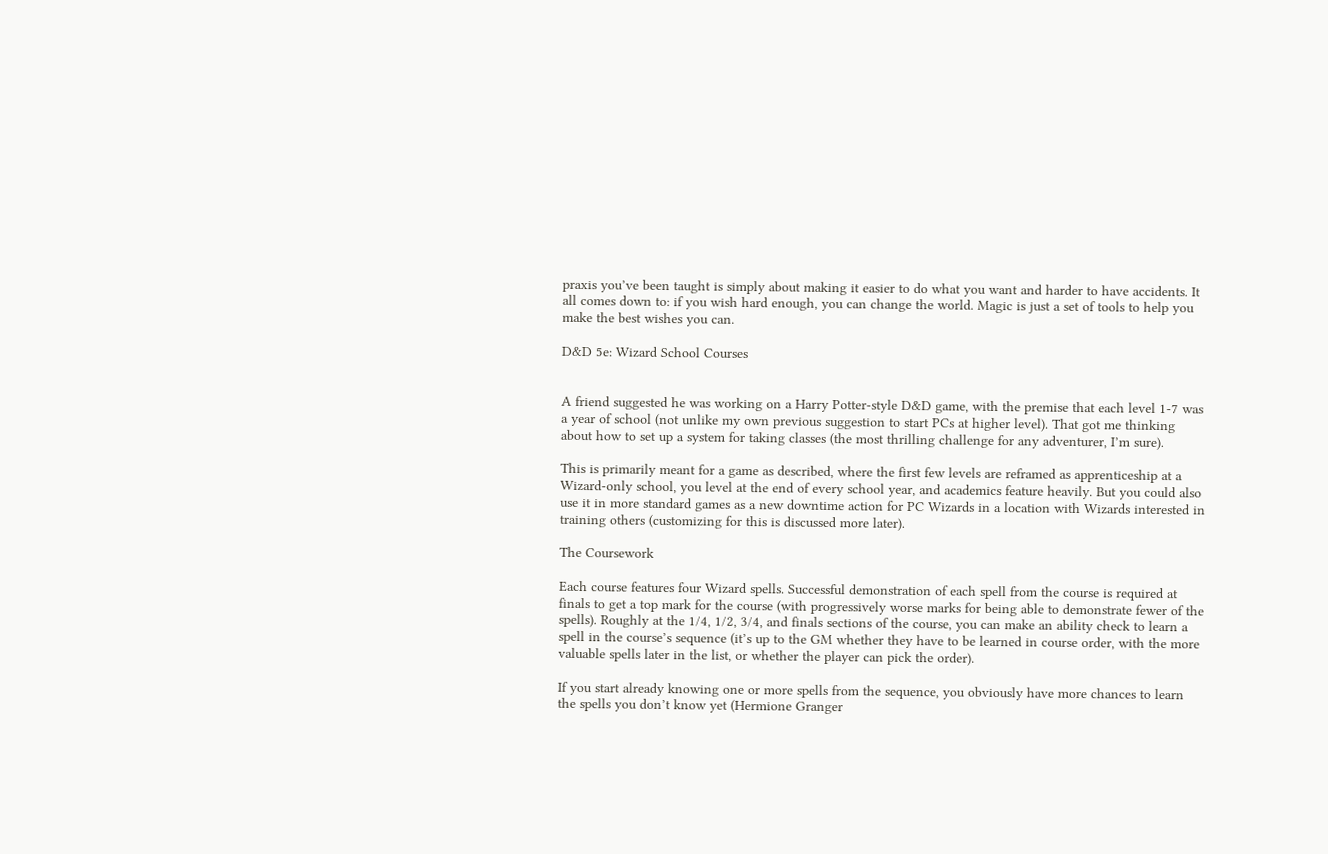praxis you’ve been taught is simply about making it easier to do what you want and harder to have accidents. It all comes down to: if you wish hard enough, you can change the world. Magic is just a set of tools to help you make the best wishes you can.

D&D 5e: Wizard School Courses


A friend suggested he was working on a Harry Potter-style D&D game, with the premise that each level 1-7 was a year of school (not unlike my own previous suggestion to start PCs at higher level). That got me thinking about how to set up a system for taking classes (the most thrilling challenge for any adventurer, I’m sure).

This is primarily meant for a game as described, where the first few levels are reframed as apprenticeship at a Wizard-only school, you level at the end of every school year, and academics feature heavily. But you could also use it in more standard games as a new downtime action for PC Wizards in a location with Wizards interested in training others (customizing for this is discussed more later).

The Coursework

Each course features four Wizard spells. Successful demonstration of each spell from the course is required at finals to get a top mark for the course (with progressively worse marks for being able to demonstrate fewer of the spells). Roughly at the 1/4, 1/2, 3/4, and finals sections of the course, you can make an ability check to learn a spell in the course’s sequence (it’s up to the GM whether they have to be learned in course order, with the more valuable spells later in the list, or whether the player can pick the order).

If you start already knowing one or more spells from the sequence, you obviously have more chances to learn the spells you don’t know yet (Hermione Granger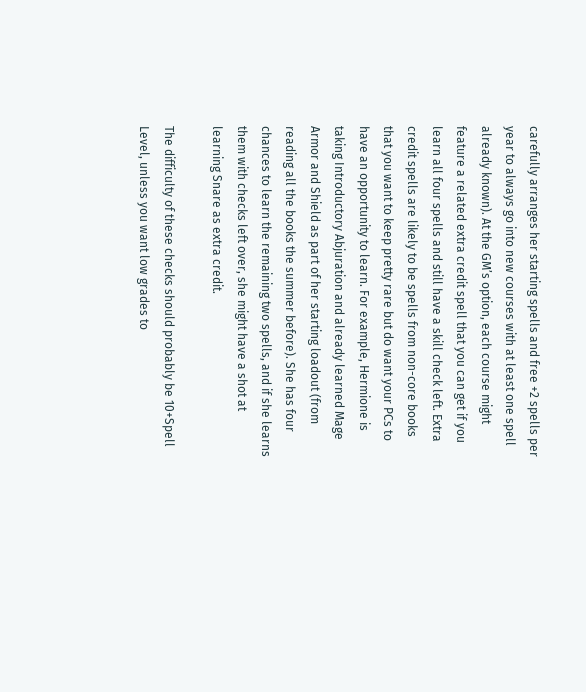carefully arranges her starting spells and free +2 spells per year to always go into new courses with at least one spell already known). At the GM’s option, each course might feature a related extra credit spell that you can get if you learn all four spells and still have a skill check left. Extra credit spells are likely to be spells from non-core books that you want to keep pretty rare but do want your PCs to have an opportunity to learn. For example, Hermione is taking Introductory Abjuration and already learned Mage Armor and Shield as part of her starting loadout (from reading all the books the summer before). She has four chances to learn the remaining two spells, and if she learns them with checks left over, she might have a shot at learning Snare as extra credit.

The difficulty of these checks should probably be 10+Spell Level, unless you want low grades to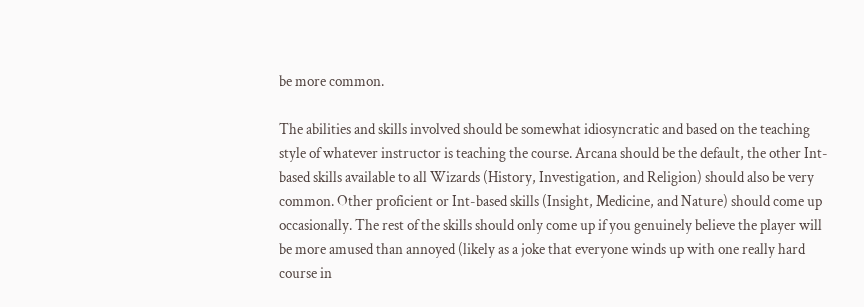be more common.

The abilities and skills involved should be somewhat idiosyncratic and based on the teaching style of whatever instructor is teaching the course. Arcana should be the default, the other Int-based skills available to all Wizards (History, Investigation, and Religion) should also be very common. Other proficient or Int-based skills (Insight, Medicine, and Nature) should come up occasionally. The rest of the skills should only come up if you genuinely believe the player will be more amused than annoyed (likely as a joke that everyone winds up with one really hard course in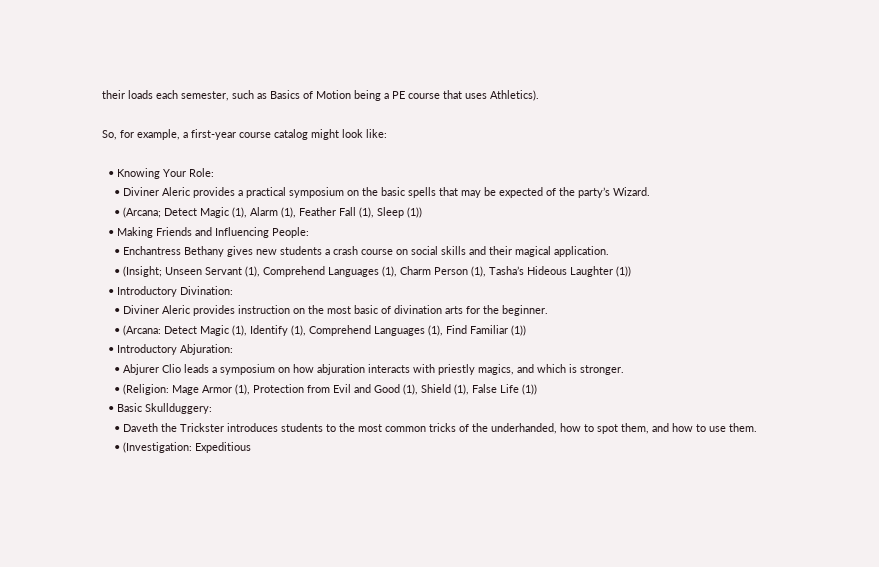their loads each semester, such as Basics of Motion being a PE course that uses Athletics).

So, for example, a first-year course catalog might look like:

  • Knowing Your Role:
    • Diviner Aleric provides a practical symposium on the basic spells that may be expected of the party’s Wizard.
    • (Arcana; Detect Magic (1), Alarm (1), Feather Fall (1), Sleep (1))
  • Making Friends and Influencing People:
    • Enchantress Bethany gives new students a crash course on social skills and their magical application.
    • (Insight; Unseen Servant (1), Comprehend Languages (1), Charm Person (1), Tasha’s Hideous Laughter (1))
  • Introductory Divination:
    • Diviner Aleric provides instruction on the most basic of divination arts for the beginner.
    • (Arcana: Detect Magic (1), Identify (1), Comprehend Languages (1), Find Familiar (1))
  • Introductory Abjuration:
    • Abjurer Clio leads a symposium on how abjuration interacts with priestly magics, and which is stronger.
    • (Religion: Mage Armor (1), Protection from Evil and Good (1), Shield (1), False Life (1))
  • Basic Skullduggery:
    • Daveth the Trickster introduces students to the most common tricks of the underhanded, how to spot them, and how to use them.
    • (Investigation: Expeditious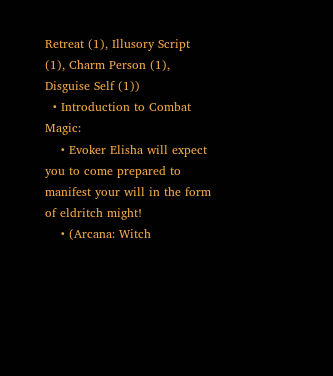Retreat (1), Illusory Script (1), Charm Person (1), Disguise Self (1))
  • Introduction to Combat Magic:
    • Evoker Elisha will expect you to come prepared to manifest your will in the form of eldritch might!
    • (Arcana: Witch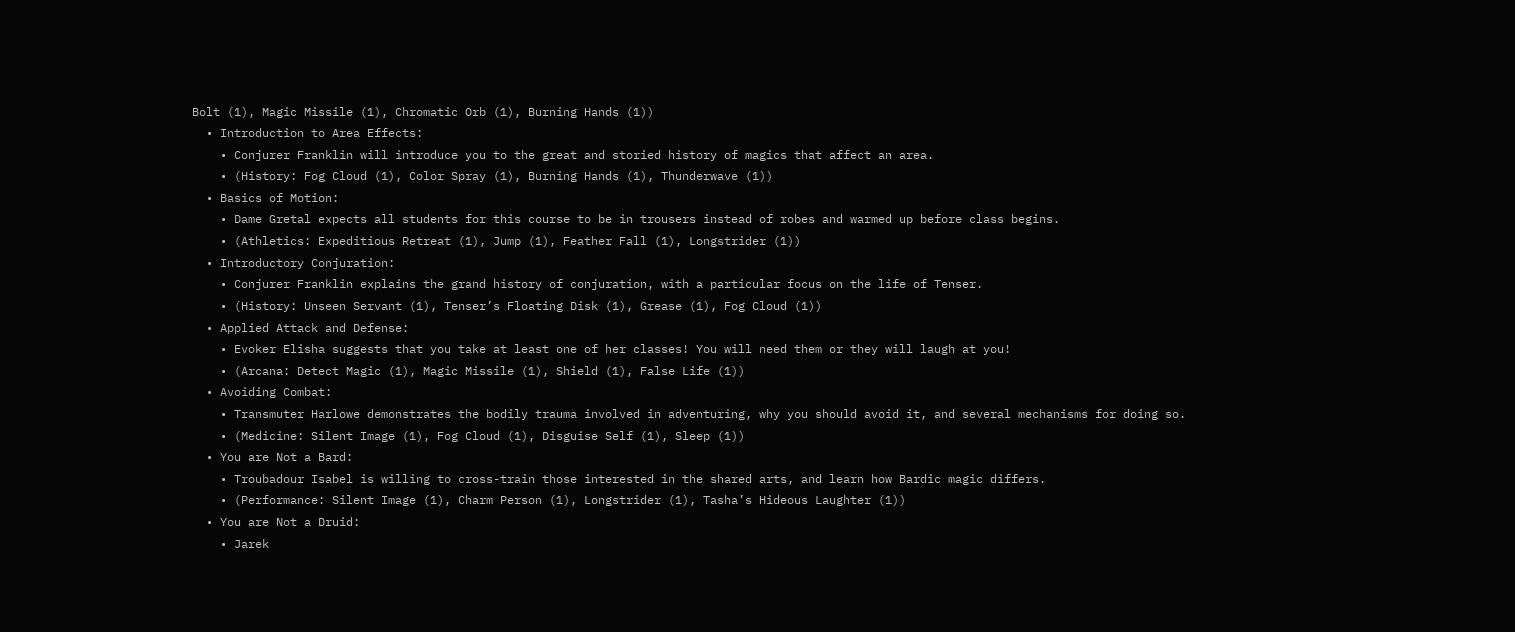Bolt (1), Magic Missile (1), Chromatic Orb (1), Burning Hands (1))
  • Introduction to Area Effects:
    • Conjurer Franklin will introduce you to the great and storied history of magics that affect an area.
    • (History: Fog Cloud (1), Color Spray (1), Burning Hands (1), Thunderwave (1))
  • Basics of Motion:
    • Dame Gretal expects all students for this course to be in trousers instead of robes and warmed up before class begins.
    • (Athletics: Expeditious Retreat (1), Jump (1), Feather Fall (1), Longstrider (1))
  • Introductory Conjuration:
    • Conjurer Franklin explains the grand history of conjuration, with a particular focus on the life of Tenser.
    • (History: Unseen Servant (1), Tenser’s Floating Disk (1), Grease (1), Fog Cloud (1))
  • Applied Attack and Defense:
    • Evoker Elisha suggests that you take at least one of her classes! You will need them or they will laugh at you!
    • (Arcana: Detect Magic (1), Magic Missile (1), Shield (1), False Life (1))
  • Avoiding Combat:
    • Transmuter Harlowe demonstrates the bodily trauma involved in adventuring, why you should avoid it, and several mechanisms for doing so.
    • (Medicine: Silent Image (1), Fog Cloud (1), Disguise Self (1), Sleep (1))
  • You are Not a Bard:
    • Troubadour Isabel is willing to cross-train those interested in the shared arts, and learn how Bardic magic differs.
    • (Performance: Silent Image (1), Charm Person (1), Longstrider (1), Tasha’s Hideous Laughter (1))
  • You are Not a Druid:
    • Jarek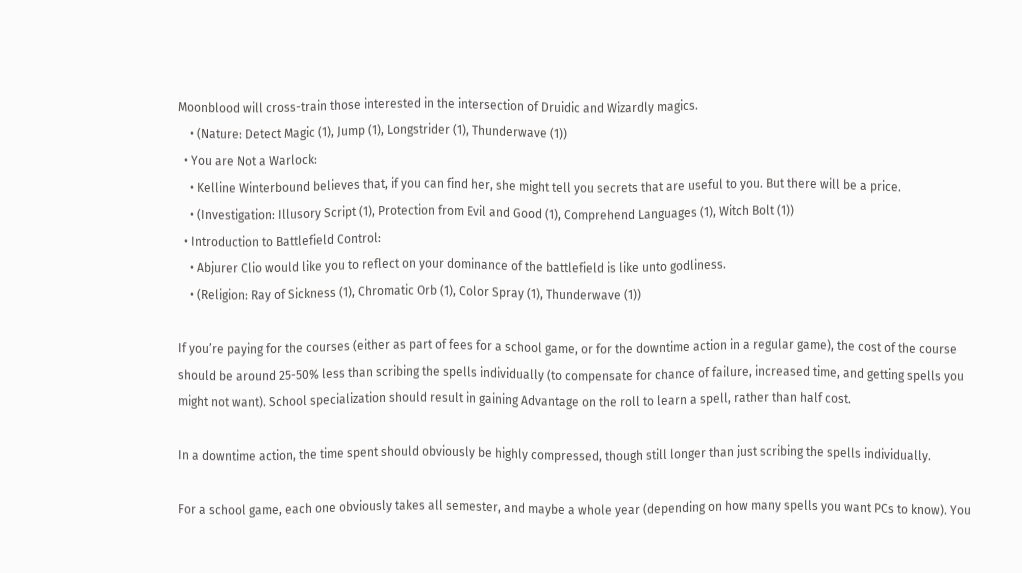Moonblood will cross-train those interested in the intersection of Druidic and Wizardly magics.
    • (Nature: Detect Magic (1), Jump (1), Longstrider (1), Thunderwave (1))
  • You are Not a Warlock:
    • Kelline Winterbound believes that, if you can find her, she might tell you secrets that are useful to you. But there will be a price.
    • (Investigation: Illusory Script (1), Protection from Evil and Good (1), Comprehend Languages (1), Witch Bolt (1))
  • Introduction to Battlefield Control:
    • Abjurer Clio would like you to reflect on your dominance of the battlefield is like unto godliness.
    • (Religion: Ray of Sickness (1), Chromatic Orb (1), Color Spray (1), Thunderwave (1))

If you’re paying for the courses (either as part of fees for a school game, or for the downtime action in a regular game), the cost of the course should be around 25-50% less than scribing the spells individually (to compensate for chance of failure, increased time, and getting spells you might not want). School specialization should result in gaining Advantage on the roll to learn a spell, rather than half cost.

In a downtime action, the time spent should obviously be highly compressed, though still longer than just scribing the spells individually.

For a school game, each one obviously takes all semester, and maybe a whole year (depending on how many spells you want PCs to know). You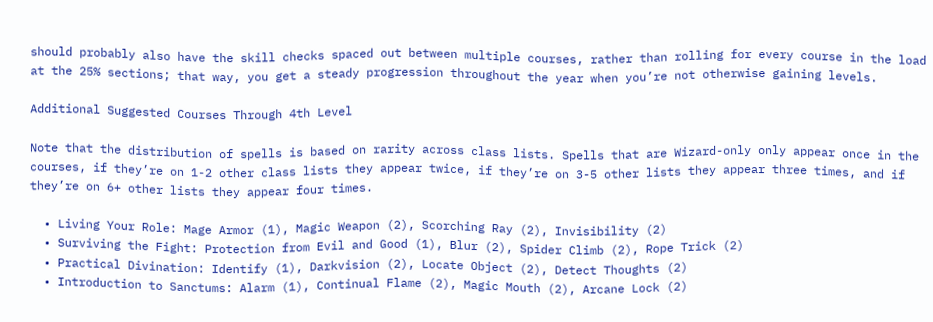should probably also have the skill checks spaced out between multiple courses, rather than rolling for every course in the load at the 25% sections; that way, you get a steady progression throughout the year when you’re not otherwise gaining levels.

Additional Suggested Courses Through 4th Level

Note that the distribution of spells is based on rarity across class lists. Spells that are Wizard-only only appear once in the courses, if they’re on 1-2 other class lists they appear twice, if they’re on 3-5 other lists they appear three times, and if they’re on 6+ other lists they appear four times.

  • Living Your Role: Mage Armor (1), Magic Weapon (2), Scorching Ray (2), Invisibility (2)
  • Surviving the Fight: Protection from Evil and Good (1), Blur (2), Spider Climb (2), Rope Trick (2)
  • Practical Divination: Identify (1), Darkvision (2), Locate Object (2), Detect Thoughts (2)
  • Introduction to Sanctums: Alarm (1), Continual Flame (2), Magic Mouth (2), Arcane Lock (2)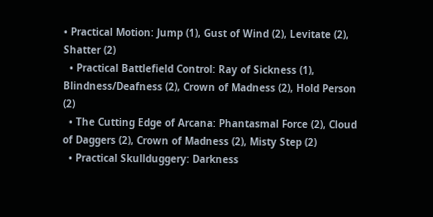• Practical Motion: Jump (1), Gust of Wind (2), Levitate (2), Shatter (2)
  • Practical Battlefield Control: Ray of Sickness (1), Blindness/Deafness (2), Crown of Madness (2), Hold Person (2)
  • The Cutting Edge of Arcana: Phantasmal Force (2), Cloud of Daggers (2), Crown of Madness (2), Misty Step (2)
  • Practical Skullduggery: Darkness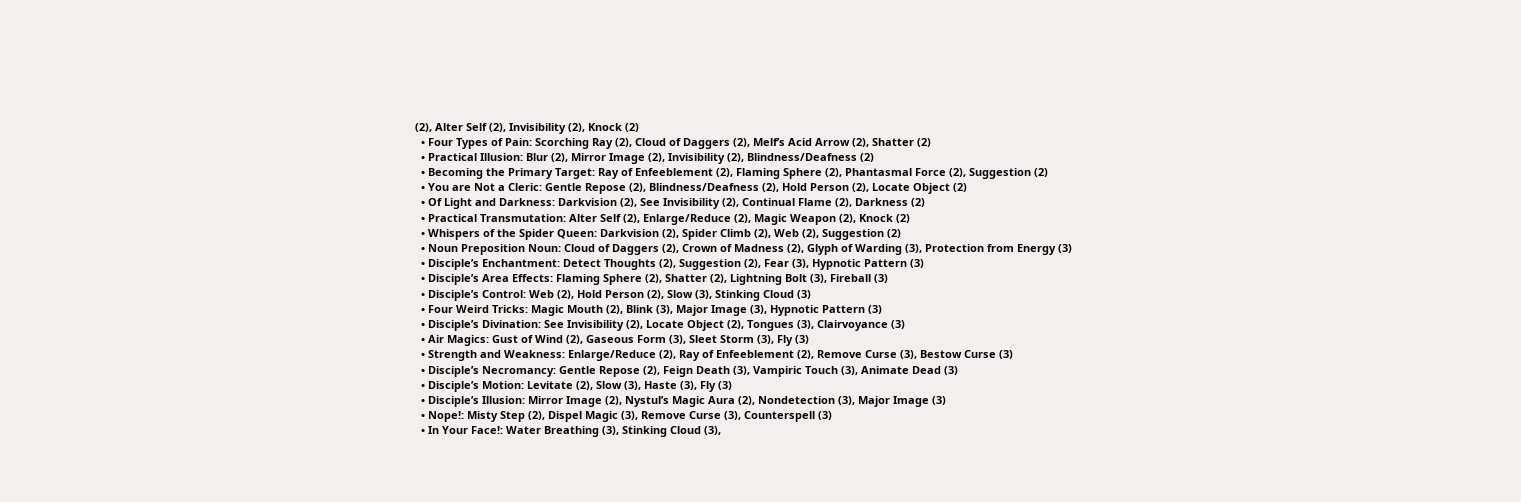(2), Alter Self (2), Invisibility (2), Knock (2)
  • Four Types of Pain: Scorching Ray (2), Cloud of Daggers (2), Melf’s Acid Arrow (2), Shatter (2)
  • Practical Illusion: Blur (2), Mirror Image (2), Invisibility (2), Blindness/Deafness (2)
  • Becoming the Primary Target: Ray of Enfeeblement (2), Flaming Sphere (2), Phantasmal Force (2), Suggestion (2)
  • You are Not a Cleric: Gentle Repose (2), Blindness/Deafness (2), Hold Person (2), Locate Object (2)
  • Of Light and Darkness: Darkvision (2), See Invisibility (2), Continual Flame (2), Darkness (2)
  • Practical Transmutation: Alter Self (2), Enlarge/Reduce (2), Magic Weapon (2), Knock (2)
  • Whispers of the Spider Queen: Darkvision (2), Spider Climb (2), Web (2), Suggestion (2)
  • Noun Preposition Noun: Cloud of Daggers (2), Crown of Madness (2), Glyph of Warding (3), Protection from Energy (3)
  • Disciple’s Enchantment: Detect Thoughts (2), Suggestion (2), Fear (3), Hypnotic Pattern (3)
  • Disciple’s Area Effects: Flaming Sphere (2), Shatter (2), Lightning Bolt (3), Fireball (3)
  • Disciple’s Control: Web (2), Hold Person (2), Slow (3), Stinking Cloud (3)
  • Four Weird Tricks: Magic Mouth (2), Blink (3), Major Image (3), Hypnotic Pattern (3)
  • Disciple’s Divination: See Invisibility (2), Locate Object (2), Tongues (3), Clairvoyance (3)
  • Air Magics: Gust of Wind (2), Gaseous Form (3), Sleet Storm (3), Fly (3)
  • Strength and Weakness: Enlarge/Reduce (2), Ray of Enfeeblement (2), Remove Curse (3), Bestow Curse (3)
  • Disciple’s Necromancy: Gentle Repose (2), Feign Death (3), Vampiric Touch (3), Animate Dead (3)
  • Disciple’s Motion: Levitate (2), Slow (3), Haste (3), Fly (3)
  • Disciple’s Illusion: Mirror Image (2), Nystul’s Magic Aura (2), Nondetection (3), Major Image (3)
  • Nope!: Misty Step (2), Dispel Magic (3), Remove Curse (3), Counterspell (3)
  • In Your Face!: Water Breathing (3), Stinking Cloud (3),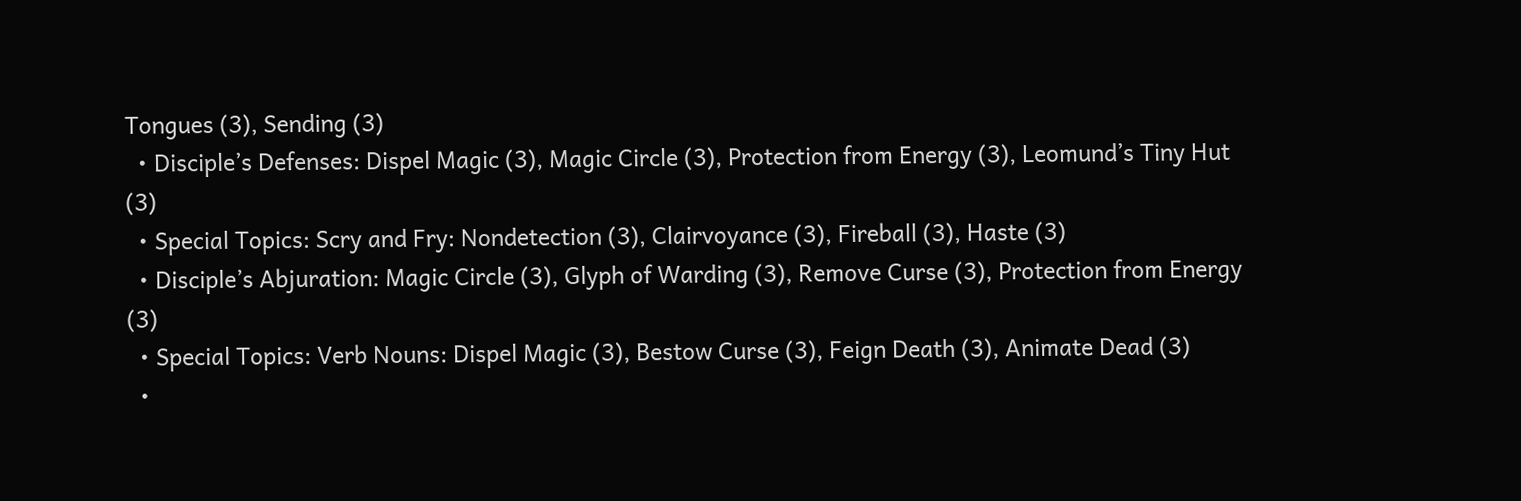Tongues (3), Sending (3)
  • Disciple’s Defenses: Dispel Magic (3), Magic Circle (3), Protection from Energy (3), Leomund’s Tiny Hut (3)
  • Special Topics: Scry and Fry: Nondetection (3), Clairvoyance (3), Fireball (3), Haste (3)
  • Disciple’s Abjuration: Magic Circle (3), Glyph of Warding (3), Remove Curse (3), Protection from Energy (3)
  • Special Topics: Verb Nouns: Dispel Magic (3), Bestow Curse (3), Feign Death (3), Animate Dead (3)
  •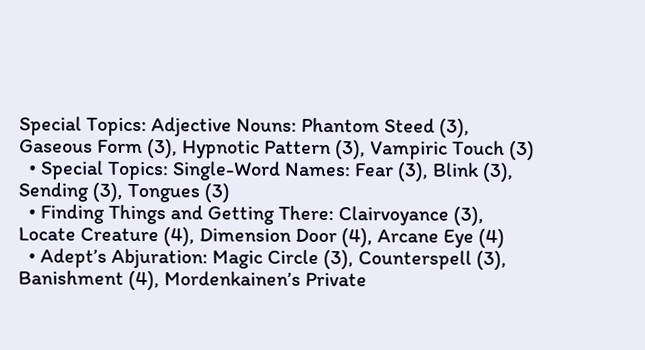Special Topics: Adjective Nouns: Phantom Steed (3), Gaseous Form (3), Hypnotic Pattern (3), Vampiric Touch (3)
  • Special Topics: Single-Word Names: Fear (3), Blink (3), Sending (3), Tongues (3)
  • Finding Things and Getting There: Clairvoyance (3), Locate Creature (4), Dimension Door (4), Arcane Eye (4)
  • Adept’s Abjuration: Magic Circle (3), Counterspell (3), Banishment (4), Mordenkainen’s Private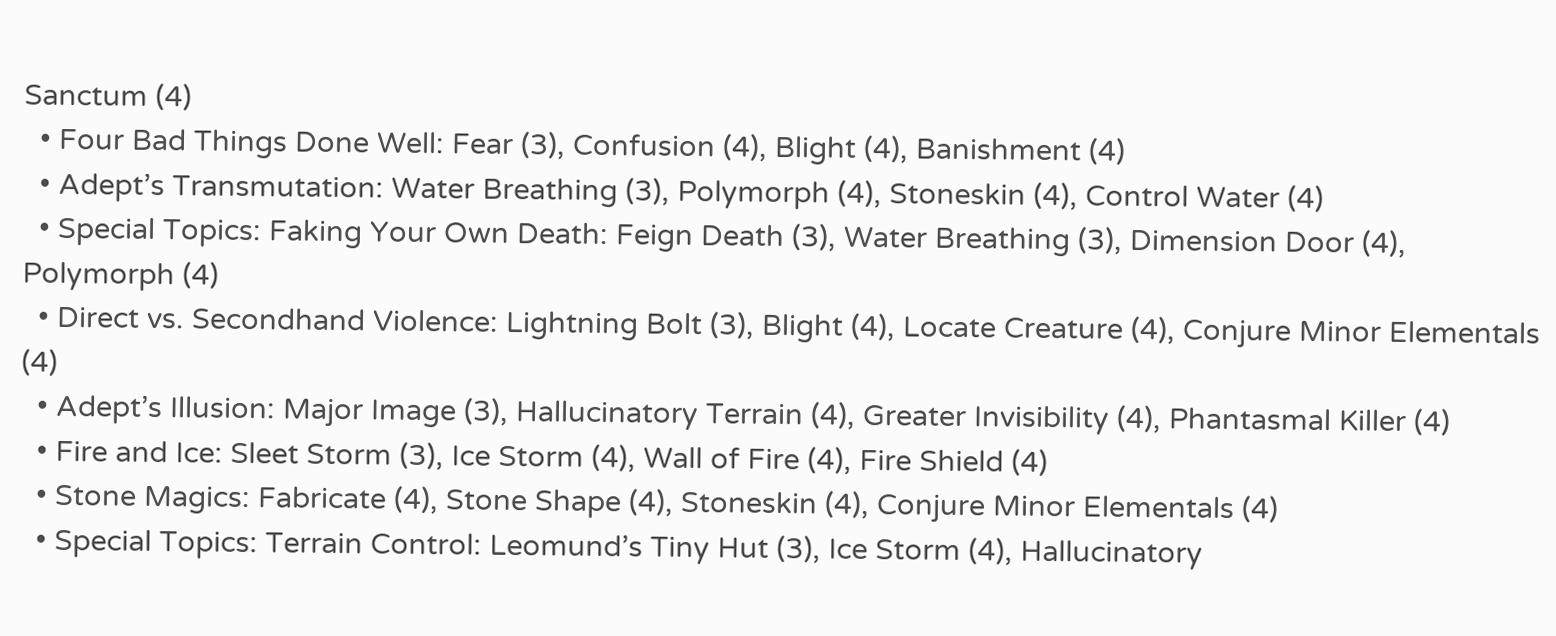Sanctum (4)
  • Four Bad Things Done Well: Fear (3), Confusion (4), Blight (4), Banishment (4)
  • Adept’s Transmutation: Water Breathing (3), Polymorph (4), Stoneskin (4), Control Water (4)
  • Special Topics: Faking Your Own Death: Feign Death (3), Water Breathing (3), Dimension Door (4), Polymorph (4)
  • Direct vs. Secondhand Violence: Lightning Bolt (3), Blight (4), Locate Creature (4), Conjure Minor Elementals (4)
  • Adept’s Illusion: Major Image (3), Hallucinatory Terrain (4), Greater Invisibility (4), Phantasmal Killer (4)
  • Fire and Ice: Sleet Storm (3), Ice Storm (4), Wall of Fire (4), Fire Shield (4)
  • Stone Magics: Fabricate (4), Stone Shape (4), Stoneskin (4), Conjure Minor Elementals (4)
  • Special Topics: Terrain Control: Leomund’s Tiny Hut (3), Ice Storm (4), Hallucinatory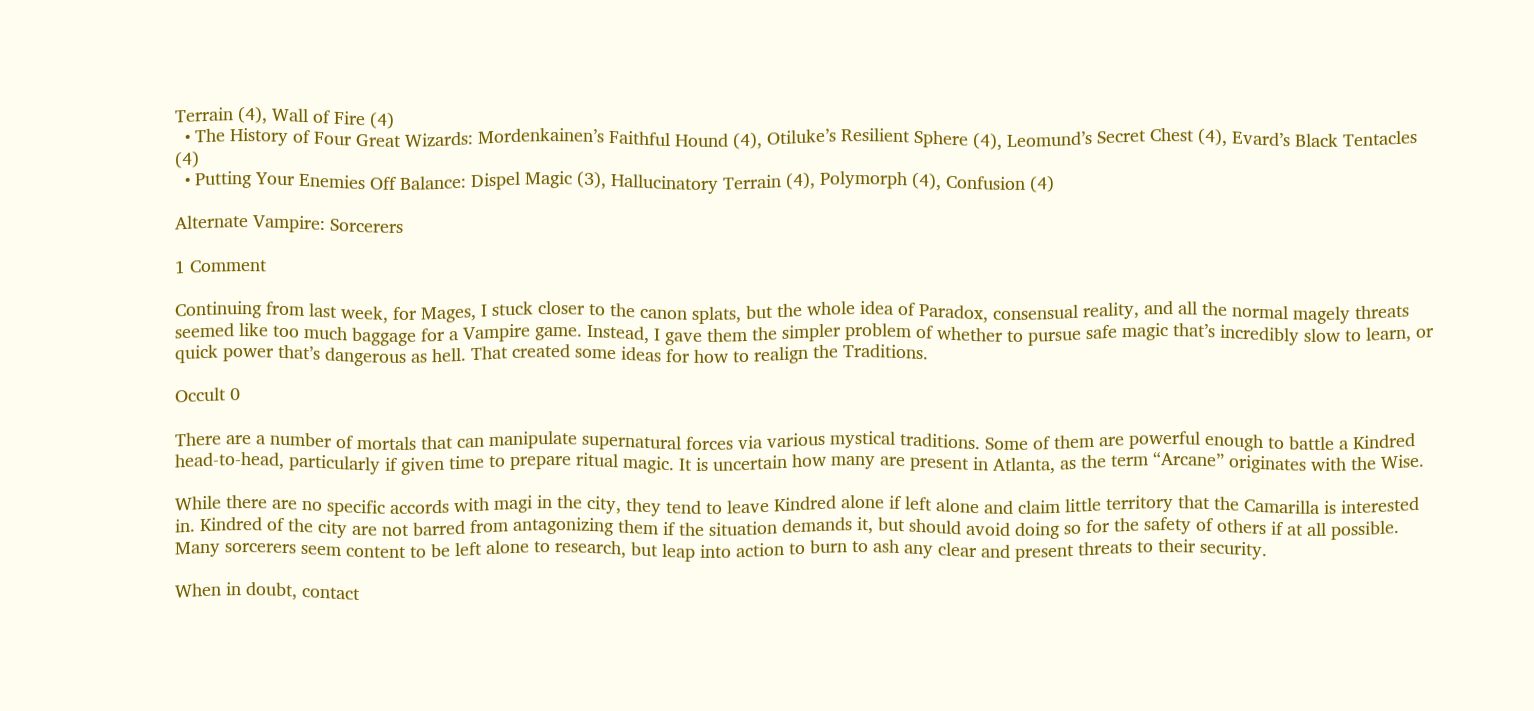Terrain (4), Wall of Fire (4)
  • The History of Four Great Wizards: Mordenkainen’s Faithful Hound (4), Otiluke’s Resilient Sphere (4), Leomund’s Secret Chest (4), Evard’s Black Tentacles (4)
  • Putting Your Enemies Off Balance: Dispel Magic (3), Hallucinatory Terrain (4), Polymorph (4), Confusion (4)

Alternate Vampire: Sorcerers

1 Comment

Continuing from last week, for Mages, I stuck closer to the canon splats, but the whole idea of Paradox, consensual reality, and all the normal magely threats seemed like too much baggage for a Vampire game. Instead, I gave them the simpler problem of whether to pursue safe magic that’s incredibly slow to learn, or quick power that’s dangerous as hell. That created some ideas for how to realign the Traditions.

Occult 0

There are a number of mortals that can manipulate supernatural forces via various mystical traditions. Some of them are powerful enough to battle a Kindred head-to-head, particularly if given time to prepare ritual magic. It is uncertain how many are present in Atlanta, as the term “Arcane” originates with the Wise.

While there are no specific accords with magi in the city, they tend to leave Kindred alone if left alone and claim little territory that the Camarilla is interested in. Kindred of the city are not barred from antagonizing them if the situation demands it, but should avoid doing so for the safety of others if at all possible. Many sorcerers seem content to be left alone to research, but leap into action to burn to ash any clear and present threats to their security.

When in doubt, contact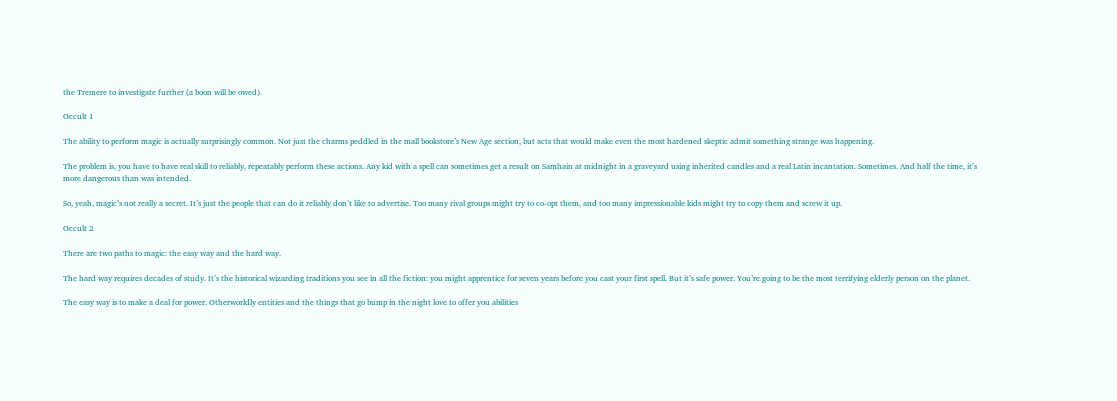the Tremere to investigate further (a boon will be owed).

Occult 1

The ability to perform magic is actually surprisingly common. Not just the charms peddled in the mall bookstore’s New Age section, but acts that would make even the most hardened skeptic admit something strange was happening.

The problem is, you have to have real skill to reliably, repeatably perform these actions. Any kid with a spell can sometimes get a result on Samhain at midnight in a graveyard using inherited candles and a real Latin incantation. Sometimes. And half the time, it’s more dangerous than was intended.

So, yeah, magic’s not really a secret. It’s just the people that can do it reliably don’t like to advertise. Too many rival groups might try to co-opt them, and too many impressionable kids might try to copy them and screw it up.

Occult 2

There are two paths to magic: the easy way and the hard way.

The hard way requires decades of study. It’s the historical wizarding traditions you see in all the fiction: you might apprentice for seven years before you cast your first spell. But it’s safe power. You’re going to be the most terrifying elderly person on the planet.

The easy way is to make a deal for power. Otherworldly entities and the things that go bump in the night love to offer you abilities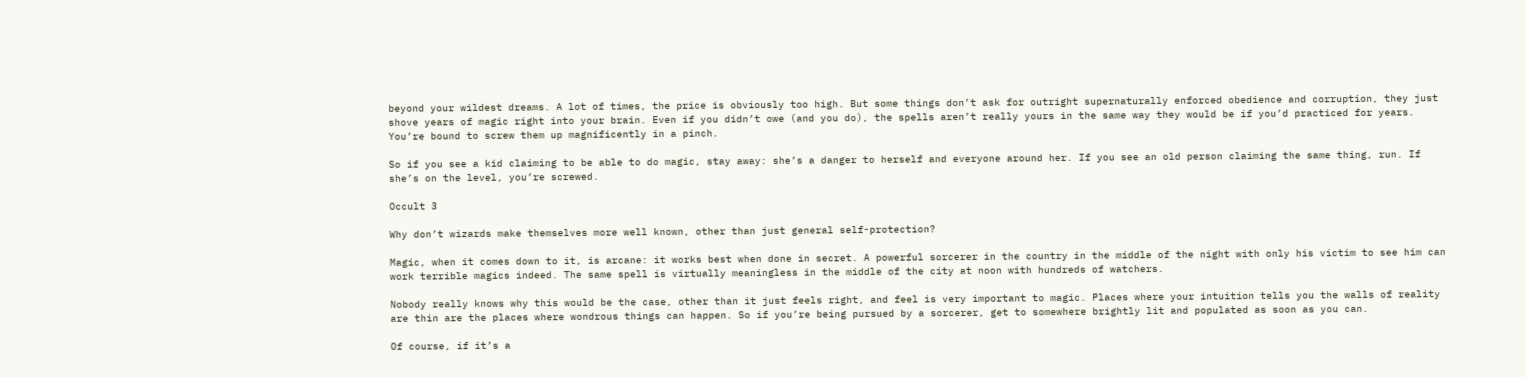beyond your wildest dreams. A lot of times, the price is obviously too high. But some things don’t ask for outright supernaturally enforced obedience and corruption, they just shove years of magic right into your brain. Even if you didn’t owe (and you do), the spells aren’t really yours in the same way they would be if you’d practiced for years. You’re bound to screw them up magnificently in a pinch.

So if you see a kid claiming to be able to do magic, stay away: she’s a danger to herself and everyone around her. If you see an old person claiming the same thing, run. If she’s on the level, you’re screwed.

Occult 3

Why don’t wizards make themselves more well known, other than just general self-protection?

Magic, when it comes down to it, is arcane: it works best when done in secret. A powerful sorcerer in the country in the middle of the night with only his victim to see him can work terrible magics indeed. The same spell is virtually meaningless in the middle of the city at noon with hundreds of watchers.

Nobody really knows why this would be the case, other than it just feels right, and feel is very important to magic. Places where your intuition tells you the walls of reality are thin are the places where wondrous things can happen. So if you’re being pursued by a sorcerer, get to somewhere brightly lit and populated as soon as you can.

Of course, if it’s a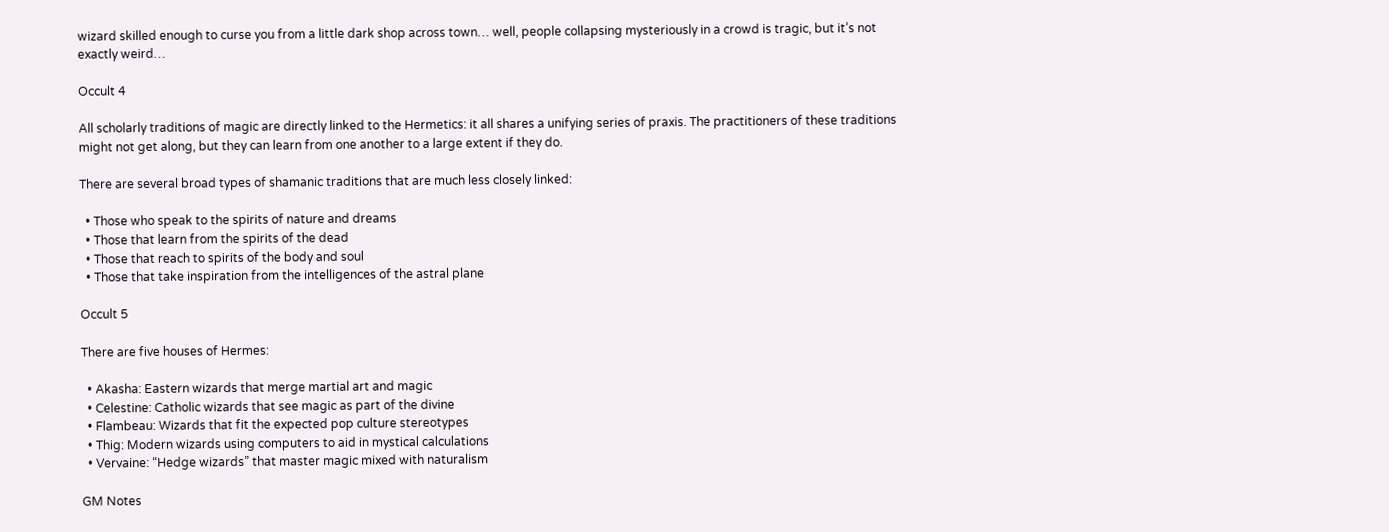wizard skilled enough to curse you from a little dark shop across town… well, people collapsing mysteriously in a crowd is tragic, but it’s not exactly weird…

Occult 4

All scholarly traditions of magic are directly linked to the Hermetics: it all shares a unifying series of praxis. The practitioners of these traditions might not get along, but they can learn from one another to a large extent if they do.

There are several broad types of shamanic traditions that are much less closely linked:

  • Those who speak to the spirits of nature and dreams
  • Those that learn from the spirits of the dead
  • Those that reach to spirits of the body and soul
  • Those that take inspiration from the intelligences of the astral plane

Occult 5

There are five houses of Hermes:

  • Akasha: Eastern wizards that merge martial art and magic
  • Celestine: Catholic wizards that see magic as part of the divine
  • Flambeau: Wizards that fit the expected pop culture stereotypes
  • Thig: Modern wizards using computers to aid in mystical calculations
  • Vervaine: “Hedge wizards” that master magic mixed with naturalism

GM Notes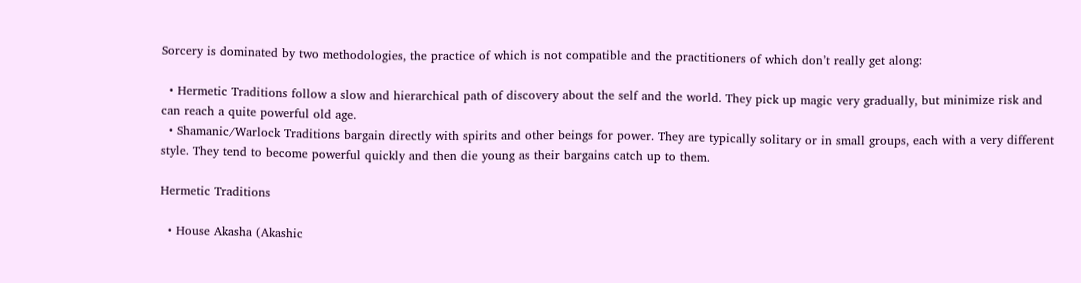Sorcery is dominated by two methodologies, the practice of which is not compatible and the practitioners of which don’t really get along:

  • Hermetic Traditions follow a slow and hierarchical path of discovery about the self and the world. They pick up magic very gradually, but minimize risk and can reach a quite powerful old age.
  • Shamanic/Warlock Traditions bargain directly with spirits and other beings for power. They are typically solitary or in small groups, each with a very different style. They tend to become powerful quickly and then die young as their bargains catch up to them.

Hermetic Traditions

  • House Akasha (Akashic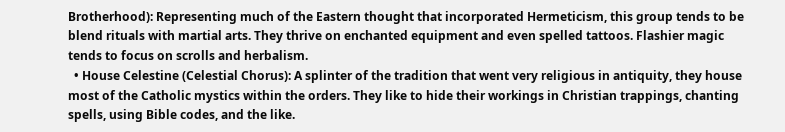Brotherhood): Representing much of the Eastern thought that incorporated Hermeticism, this group tends to be blend rituals with martial arts. They thrive on enchanted equipment and even spelled tattoos. Flashier magic tends to focus on scrolls and herbalism.
  • House Celestine (Celestial Chorus): A splinter of the tradition that went very religious in antiquity, they house most of the Catholic mystics within the orders. They like to hide their workings in Christian trappings, chanting spells, using Bible codes, and the like.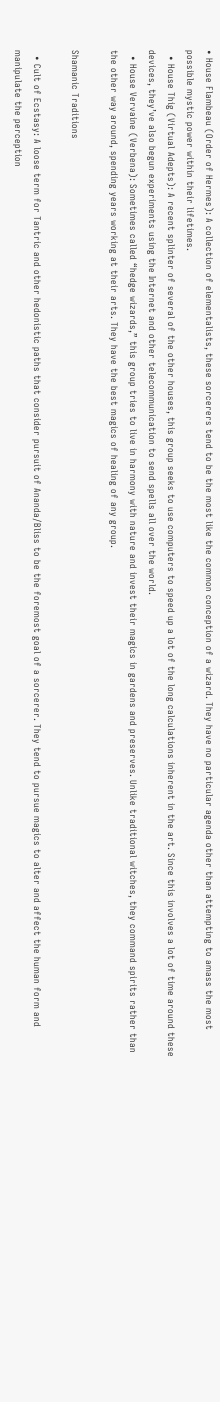• House Flambeau (Order of Hermes): A collection of elementalists, these sorcerers tend to be the most like the common conception of a wizard. They have no particular agenda other than attempting to amass the most possible mystic power within their lifetimes.
  • House Thig (Virtual Adepts): A recent splinter of several of the other houses, this group seeks to use computers to speed up a lot of the long calculations inherent in the art. Since this involves a lot of time around these devices, they’ve also begun experiments using the Internet and other telecommunication to send spells all over the world.
  • House Vervaine (Verbena): Sometimes called “hedge wizards,” this group tries to live in harmony with nature and invest their magics in gardens and preserves. Unlike traditional witches, they command spirits rather than the other way around, spending years working at their arts. They have the best magics of healing of any group.

Shamanic Traditions

  • Cult of Ecstasy: A loose term for Tantric and other hedonistic paths that consider pursuit of Ananda/Bliss to be the foremost goal of a sorcerer. They tend to pursue magics to alter and affect the human form and manipulate the perception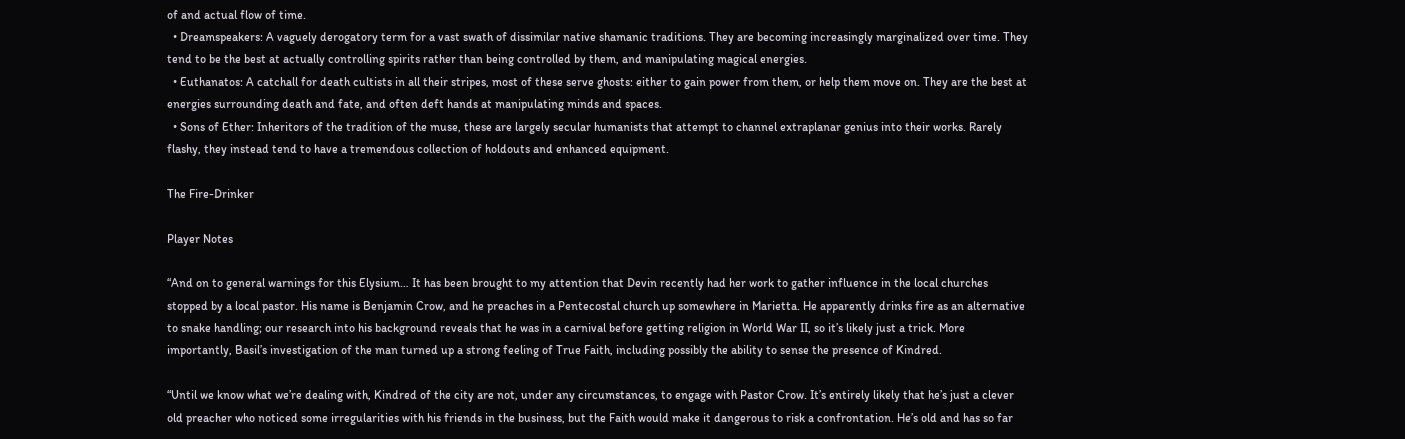of and actual flow of time.
  • Dreamspeakers: A vaguely derogatory term for a vast swath of dissimilar native shamanic traditions. They are becoming increasingly marginalized over time. They tend to be the best at actually controlling spirits rather than being controlled by them, and manipulating magical energies.
  • Euthanatos: A catchall for death cultists in all their stripes, most of these serve ghosts: either to gain power from them, or help them move on. They are the best at energies surrounding death and fate, and often deft hands at manipulating minds and spaces.
  • Sons of Ether: Inheritors of the tradition of the muse, these are largely secular humanists that attempt to channel extraplanar genius into their works. Rarely flashy, they instead tend to have a tremendous collection of holdouts and enhanced equipment.

The Fire-Drinker

Player Notes

“And on to general warnings for this Elysium… It has been brought to my attention that Devin recently had her work to gather influence in the local churches stopped by a local pastor. His name is Benjamin Crow, and he preaches in a Pentecostal church up somewhere in Marietta. He apparently drinks fire as an alternative to snake handling; our research into his background reveals that he was in a carnival before getting religion in World War II, so it’s likely just a trick. More importantly, Basil’s investigation of the man turned up a strong feeling of True Faith, including possibly the ability to sense the presence of Kindred.

“Until we know what we’re dealing with, Kindred of the city are not, under any circumstances, to engage with Pastor Crow. It’s entirely likely that he’s just a clever old preacher who noticed some irregularities with his friends in the business, but the Faith would make it dangerous to risk a confrontation. He’s old and has so far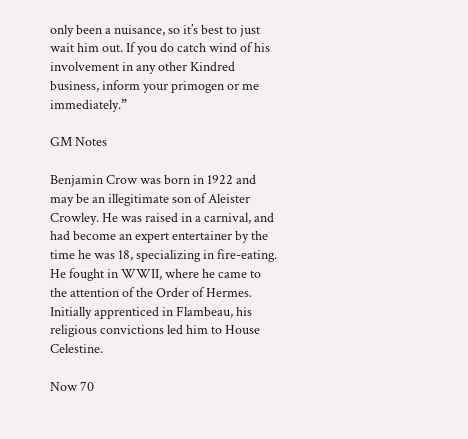only been a nuisance, so it’s best to just wait him out. If you do catch wind of his involvement in any other Kindred business, inform your primogen or me immediately.”

GM Notes

Benjamin Crow was born in 1922 and may be an illegitimate son of Aleister Crowley. He was raised in a carnival, and had become an expert entertainer by the time he was 18, specializing in fire-eating. He fought in WWII, where he came to the attention of the Order of Hermes. Initially apprenticed in Flambeau, his religious convictions led him to House Celestine.

Now 70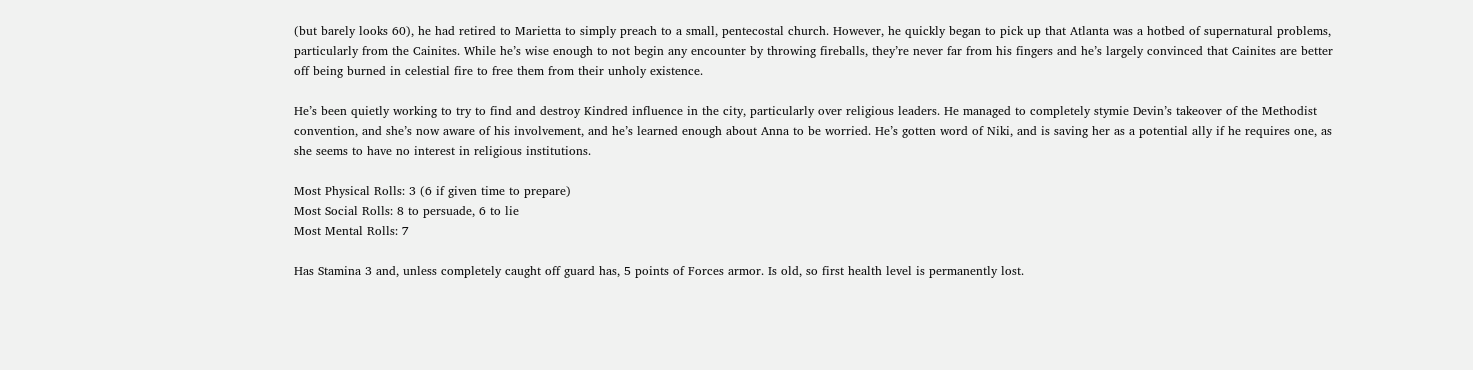(but barely looks 60), he had retired to Marietta to simply preach to a small, pentecostal church. However, he quickly began to pick up that Atlanta was a hotbed of supernatural problems, particularly from the Cainites. While he’s wise enough to not begin any encounter by throwing fireballs, they’re never far from his fingers and he’s largely convinced that Cainites are better off being burned in celestial fire to free them from their unholy existence.

He’s been quietly working to try to find and destroy Kindred influence in the city, particularly over religious leaders. He managed to completely stymie Devin’s takeover of the Methodist convention, and she’s now aware of his involvement, and he’s learned enough about Anna to be worried. He’s gotten word of Niki, and is saving her as a potential ally if he requires one, as she seems to have no interest in religious institutions.

Most Physical Rolls: 3 (6 if given time to prepare)
Most Social Rolls: 8 to persuade, 6 to lie
Most Mental Rolls: 7

Has Stamina 3 and, unless completely caught off guard has, 5 points of Forces armor. Is old, so first health level is permanently lost.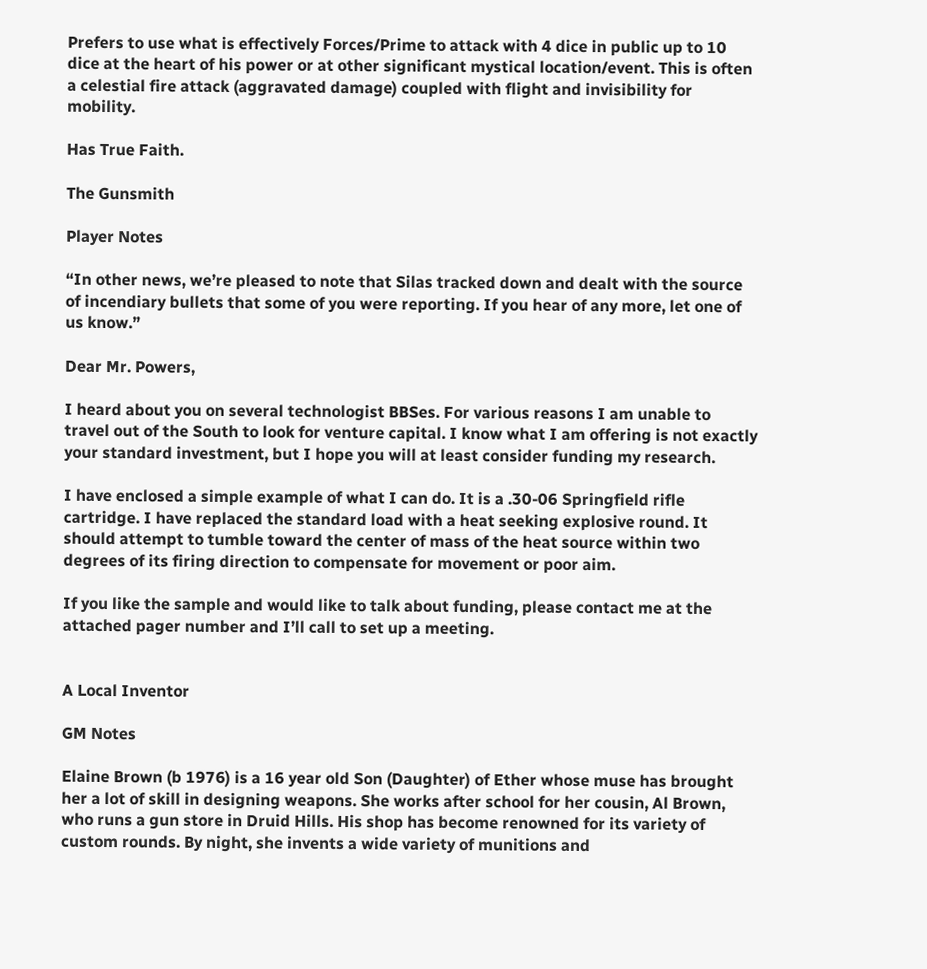Prefers to use what is effectively Forces/Prime to attack with 4 dice in public up to 10 dice at the heart of his power or at other significant mystical location/event. This is often a celestial fire attack (aggravated damage) coupled with flight and invisibility for mobility.

Has True Faith.

The Gunsmith

Player Notes

“In other news, we’re pleased to note that Silas tracked down and dealt with the source of incendiary bullets that some of you were reporting. If you hear of any more, let one of us know.”

Dear Mr. Powers,

I heard about you on several technologist BBSes. For various reasons I am unable to travel out of the South to look for venture capital. I know what I am offering is not exactly your standard investment, but I hope you will at least consider funding my research.

I have enclosed a simple example of what I can do. It is a .30-06 Springfield rifle cartridge. I have replaced the standard load with a heat seeking explosive round. It should attempt to tumble toward the center of mass of the heat source within two degrees of its firing direction to compensate for movement or poor aim.

If you like the sample and would like to talk about funding, please contact me at the attached pager number and I’ll call to set up a meeting.


A Local Inventor

GM Notes

Elaine Brown (b 1976) is a 16 year old Son (Daughter) of Ether whose muse has brought her a lot of skill in designing weapons. She works after school for her cousin, Al Brown, who runs a gun store in Druid Hills. His shop has become renowned for its variety of custom rounds. By night, she invents a wide variety of munitions and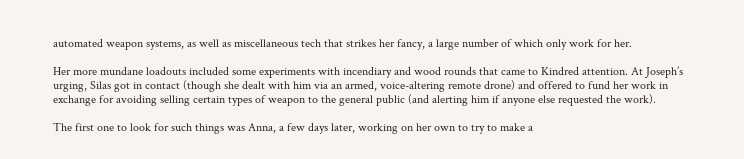automated weapon systems, as well as miscellaneous tech that strikes her fancy, a large number of which only work for her.

Her more mundane loadouts included some experiments with incendiary and wood rounds that came to Kindred attention. At Joseph’s urging, Silas got in contact (though she dealt with him via an armed, voice-altering remote drone) and offered to fund her work in exchange for avoiding selling certain types of weapon to the general public (and alerting him if anyone else requested the work).

The first one to look for such things was Anna, a few days later, working on her own to try to make a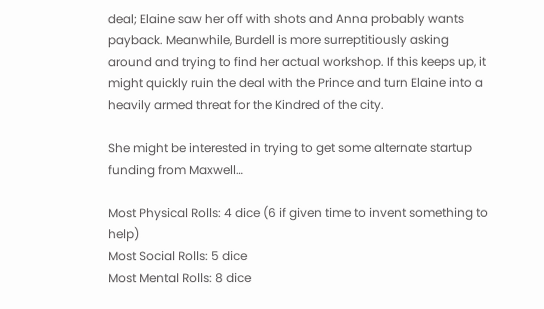deal; Elaine saw her off with shots and Anna probably wants payback. Meanwhile, Burdell is more surreptitiously asking around and trying to find her actual workshop. If this keeps up, it might quickly ruin the deal with the Prince and turn Elaine into a heavily armed threat for the Kindred of the city.

She might be interested in trying to get some alternate startup funding from Maxwell…

Most Physical Rolls: 4 dice (6 if given time to invent something to help)
Most Social Rolls: 5 dice
Most Mental Rolls: 8 dice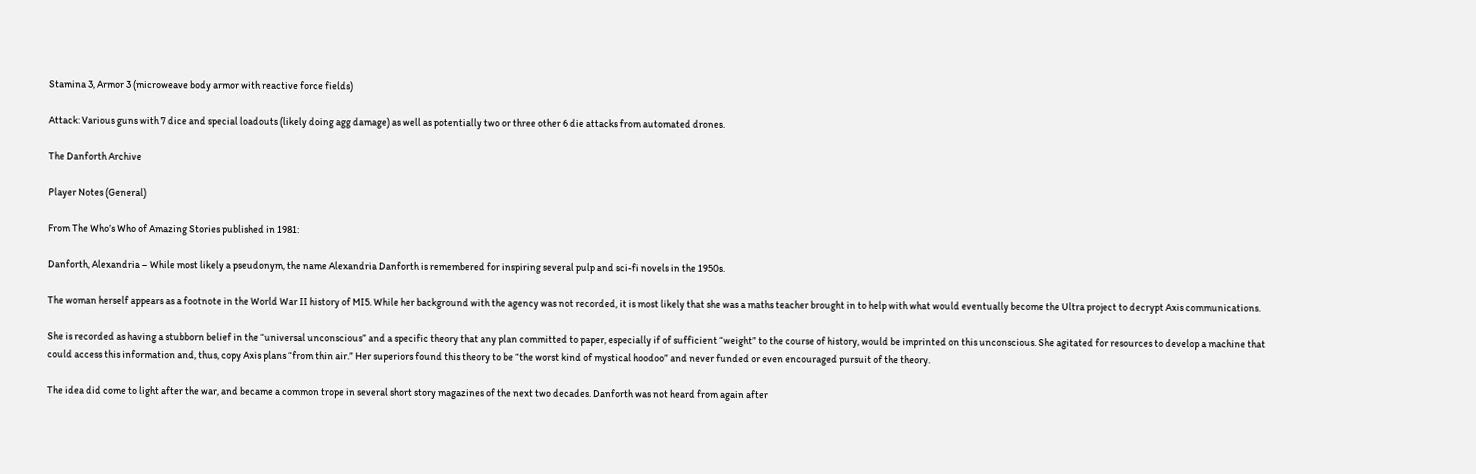Stamina 3, Armor 3 (microweave body armor with reactive force fields)

Attack: Various guns with 7 dice and special loadouts (likely doing agg damage) as well as potentially two or three other 6 die attacks from automated drones.

The Danforth Archive

Player Notes (General)

From The Who’s Who of Amazing Stories published in 1981:

Danforth, Alexandria – While most likely a pseudonym, the name Alexandria Danforth is remembered for inspiring several pulp and sci-fi novels in the 1950s.

The woman herself appears as a footnote in the World War II history of MI5. While her background with the agency was not recorded, it is most likely that she was a maths teacher brought in to help with what would eventually become the Ultra project to decrypt Axis communications.

She is recorded as having a stubborn belief in the “universal unconscious” and a specific theory that any plan committed to paper, especially if of sufficient “weight” to the course of history, would be imprinted on this unconscious. She agitated for resources to develop a machine that could access this information and, thus, copy Axis plans “from thin air.” Her superiors found this theory to be “the worst kind of mystical hoodoo” and never funded or even encouraged pursuit of the theory.

The idea did come to light after the war, and became a common trope in several short story magazines of the next two decades. Danforth was not heard from again after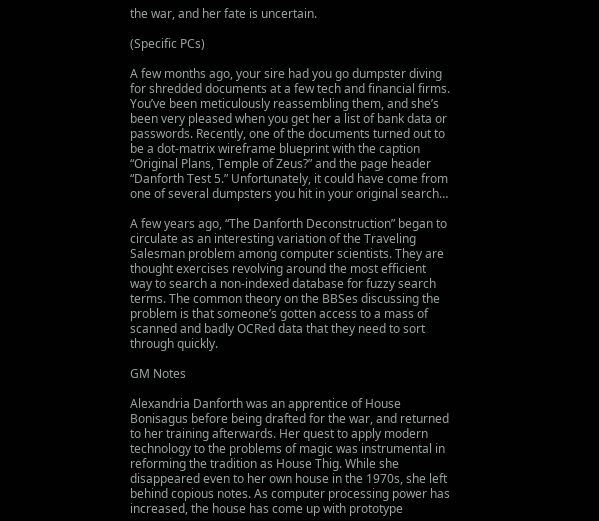the war, and her fate is uncertain.

(Specific PCs)

A few months ago, your sire had you go dumpster diving for shredded documents at a few tech and financial firms. You’ve been meticulously reassembling them, and she’s been very pleased when you get her a list of bank data or passwords. Recently, one of the documents turned out to be a dot-matrix wireframe blueprint with the caption “Original Plans, Temple of Zeus?” and the page header “Danforth Test 5.” Unfortunately, it could have come from one of several dumpsters you hit in your original search…

A few years ago, “The Danforth Deconstruction” began to circulate as an interesting variation of the Traveling Salesman problem among computer scientists. They are thought exercises revolving around the most efficient way to search a non-indexed database for fuzzy search terms. The common theory on the BBSes discussing the problem is that someone’s gotten access to a mass of scanned and badly OCRed data that they need to sort through quickly.

GM Notes

Alexandria Danforth was an apprentice of House Bonisagus before being drafted for the war, and returned to her training afterwards. Her quest to apply modern technology to the problems of magic was instrumental in reforming the tradition as House Thig. While she disappeared even to her own house in the 1970s, she left behind copious notes. As computer processing power has increased, the house has come up with prototype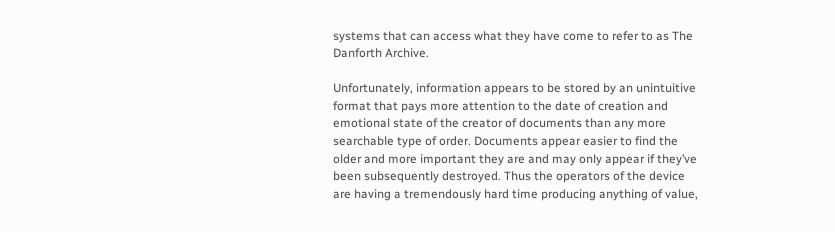systems that can access what they have come to refer to as The Danforth Archive.

Unfortunately, information appears to be stored by an unintuitive format that pays more attention to the date of creation and emotional state of the creator of documents than any more searchable type of order. Documents appear easier to find the older and more important they are and may only appear if they’ve been subsequently destroyed. Thus the operators of the device are having a tremendously hard time producing anything of value,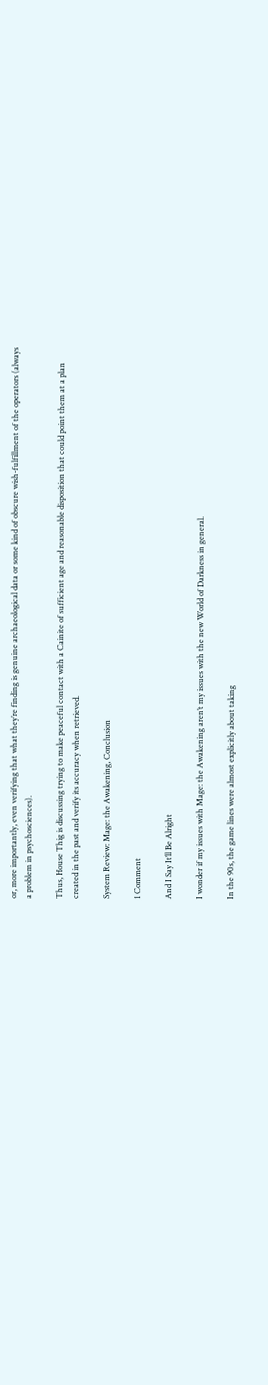or, more importantly, even verifying that what they’re finding is genuine archaeological data or some kind of obscure wish-fulfillment of the operators (always a problem in psychosciences).

Thus, House Thig is discussing trying to make peaceful contact with a Cainite of sufficient age and reasonable disposition that could point them at a plan created in the past and verify its accuracy when retrieved.

System Review: Mage: the Awakening, Conclusion

1 Comment

And I Say It’ll Be Alright

I wonder if my issues with Mage: the Awakening aren’t my issues with the new World of Darkness in general.

In the 90s, the game lines were almost explicitly about taking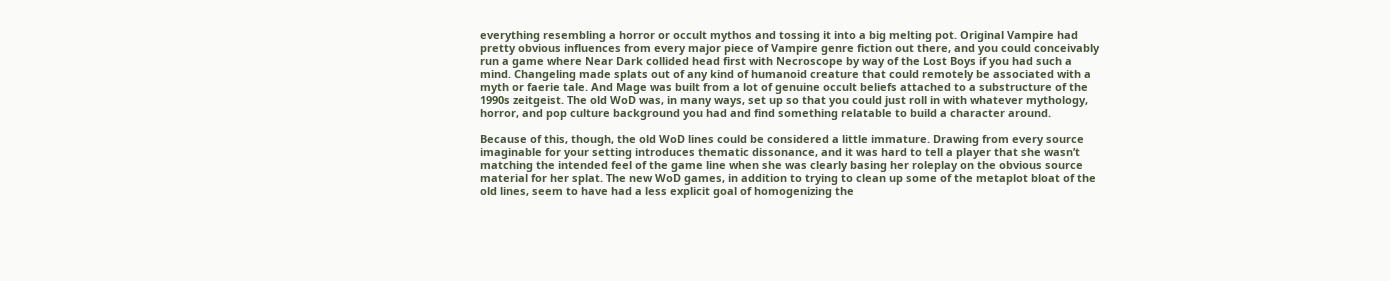everything resembling a horror or occult mythos and tossing it into a big melting pot. Original Vampire had pretty obvious influences from every major piece of Vampire genre fiction out there, and you could conceivably run a game where Near Dark collided head first with Necroscope by way of the Lost Boys if you had such a mind. Changeling made splats out of any kind of humanoid creature that could remotely be associated with a myth or faerie tale. And Mage was built from a lot of genuine occult beliefs attached to a substructure of the 1990s zeitgeist. The old WoD was, in many ways, set up so that you could just roll in with whatever mythology, horror, and pop culture background you had and find something relatable to build a character around.

Because of this, though, the old WoD lines could be considered a little immature. Drawing from every source imaginable for your setting introduces thematic dissonance, and it was hard to tell a player that she wasn’t matching the intended feel of the game line when she was clearly basing her roleplay on the obvious source material for her splat. The new WoD games, in addition to trying to clean up some of the metaplot bloat of the old lines, seem to have had a less explicit goal of homogenizing the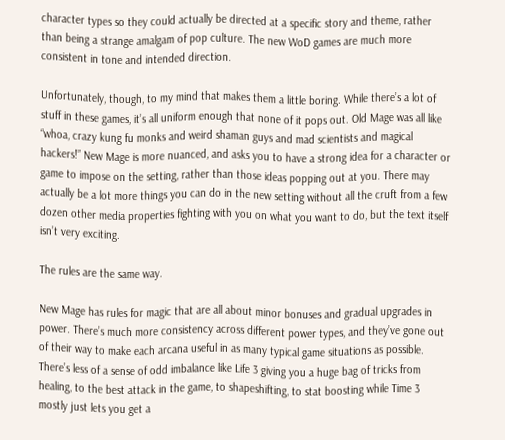character types so they could actually be directed at a specific story and theme, rather than being a strange amalgam of pop culture. The new WoD games are much more consistent in tone and intended direction.

Unfortunately, though, to my mind that makes them a little boring. While there’s a lot of stuff in these games, it’s all uniform enough that none of it pops out. Old Mage was all like “whoa, crazy kung fu monks and weird shaman guys and mad scientists and magical hackers!” New Mage is more nuanced, and asks you to have a strong idea for a character or game to impose on the setting, rather than those ideas popping out at you. There may actually be a lot more things you can do in the new setting without all the cruft from a few dozen other media properties fighting with you on what you want to do, but the text itself isn’t very exciting.

The rules are the same way.

New Mage has rules for magic that are all about minor bonuses and gradual upgrades in power. There’s much more consistency across different power types, and they’ve gone out of their way to make each arcana useful in as many typical game situations as possible. There’s less of a sense of odd imbalance like Life 3 giving you a huge bag of tricks from healing, to the best attack in the game, to shapeshifting, to stat boosting while Time 3 mostly just lets you get a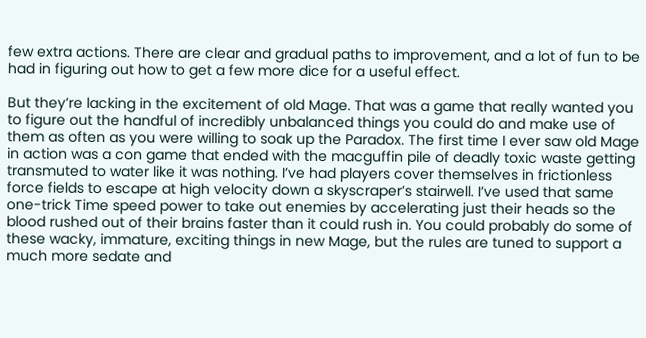few extra actions. There are clear and gradual paths to improvement, and a lot of fun to be had in figuring out how to get a few more dice for a useful effect.

But they’re lacking in the excitement of old Mage. That was a game that really wanted you to figure out the handful of incredibly unbalanced things you could do and make use of them as often as you were willing to soak up the Paradox. The first time I ever saw old Mage in action was a con game that ended with the macguffin pile of deadly toxic waste getting transmuted to water like it was nothing. I’ve had players cover themselves in frictionless force fields to escape at high velocity down a skyscraper’s stairwell. I’ve used that same one-trick Time speed power to take out enemies by accelerating just their heads so the blood rushed out of their brains faster than it could rush in. You could probably do some of these wacky, immature, exciting things in new Mage, but the rules are tuned to support a much more sedate and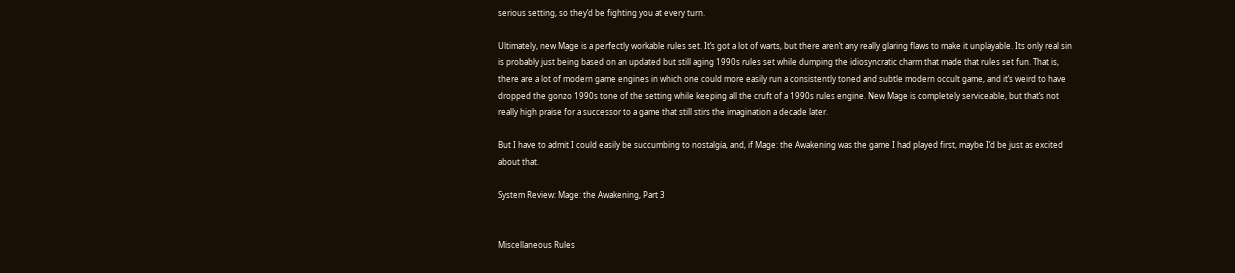serious setting, so they’d be fighting you at every turn.

Ultimately, new Mage is a perfectly workable rules set. It’s got a lot of warts, but there aren’t any really glaring flaws to make it unplayable. Its only real sin is probably just being based on an updated but still aging 1990s rules set while dumping the idiosyncratic charm that made that rules set fun. That is, there are a lot of modern game engines in which one could more easily run a consistently toned and subtle modern occult game, and it’s weird to have dropped the gonzo 1990s tone of the setting while keeping all the cruft of a 1990s rules engine. New Mage is completely serviceable, but that’s not really high praise for a successor to a game that still stirs the imagination a decade later.

But I have to admit I could easily be succumbing to nostalgia, and, if Mage: the Awakening was the game I had played first, maybe I’d be just as excited about that.

System Review: Mage: the Awakening, Part 3


Miscellaneous Rules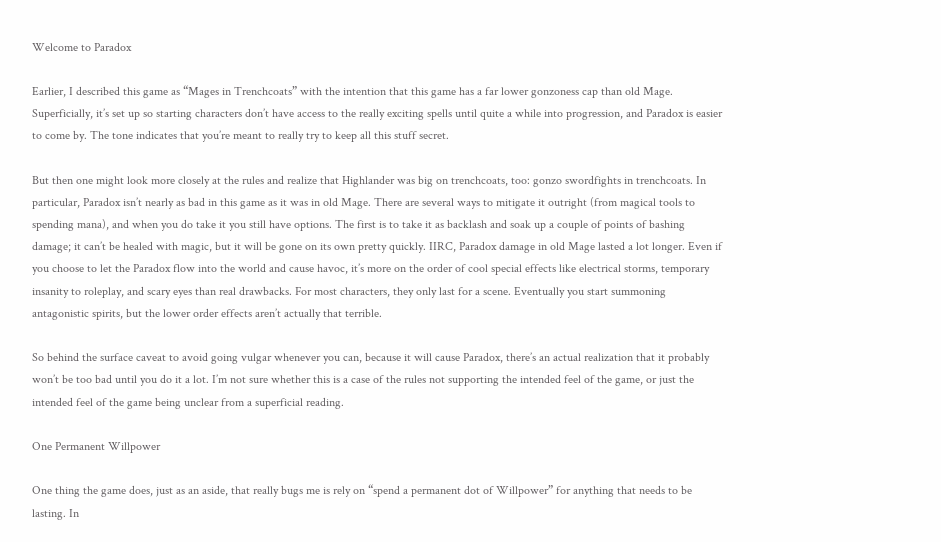Welcome to Paradox

Earlier, I described this game as “Mages in Trenchcoats” with the intention that this game has a far lower gonzoness cap than old Mage. Superficially, it’s set up so starting characters don’t have access to the really exciting spells until quite a while into progression, and Paradox is easier to come by. The tone indicates that you’re meant to really try to keep all this stuff secret.

But then one might look more closely at the rules and realize that Highlander was big on trenchcoats, too: gonzo swordfights in trenchcoats. In particular, Paradox isn’t nearly as bad in this game as it was in old Mage. There are several ways to mitigate it outright (from magical tools to spending mana), and when you do take it you still have options. The first is to take it as backlash and soak up a couple of points of bashing damage; it can’t be healed with magic, but it will be gone on its own pretty quickly. IIRC, Paradox damage in old Mage lasted a lot longer. Even if you choose to let the Paradox flow into the world and cause havoc, it’s more on the order of cool special effects like electrical storms, temporary insanity to roleplay, and scary eyes than real drawbacks. For most characters, they only last for a scene. Eventually you start summoning antagonistic spirits, but the lower order effects aren’t actually that terrible.

So behind the surface caveat to avoid going vulgar whenever you can, because it will cause Paradox, there’s an actual realization that it probably won’t be too bad until you do it a lot. I’m not sure whether this is a case of the rules not supporting the intended feel of the game, or just the intended feel of the game being unclear from a superficial reading.

One Permanent Willpower

One thing the game does, just as an aside, that really bugs me is rely on “spend a permanent dot of Willpower” for anything that needs to be lasting. In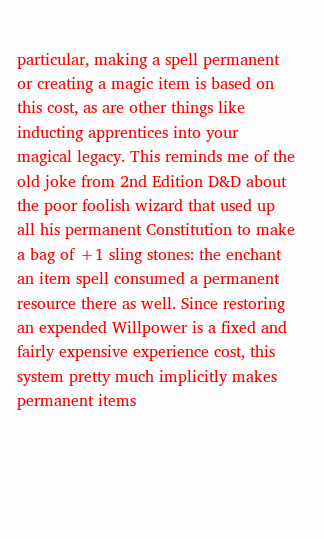particular, making a spell permanent or creating a magic item is based on this cost, as are other things like inducting apprentices into your magical legacy. This reminds me of the old joke from 2nd Edition D&D about the poor foolish wizard that used up all his permanent Constitution to make a bag of +1 sling stones: the enchant an item spell consumed a permanent resource there as well. Since restoring an expended Willpower is a fixed and fairly expensive experience cost, this system pretty much implicitly makes permanent items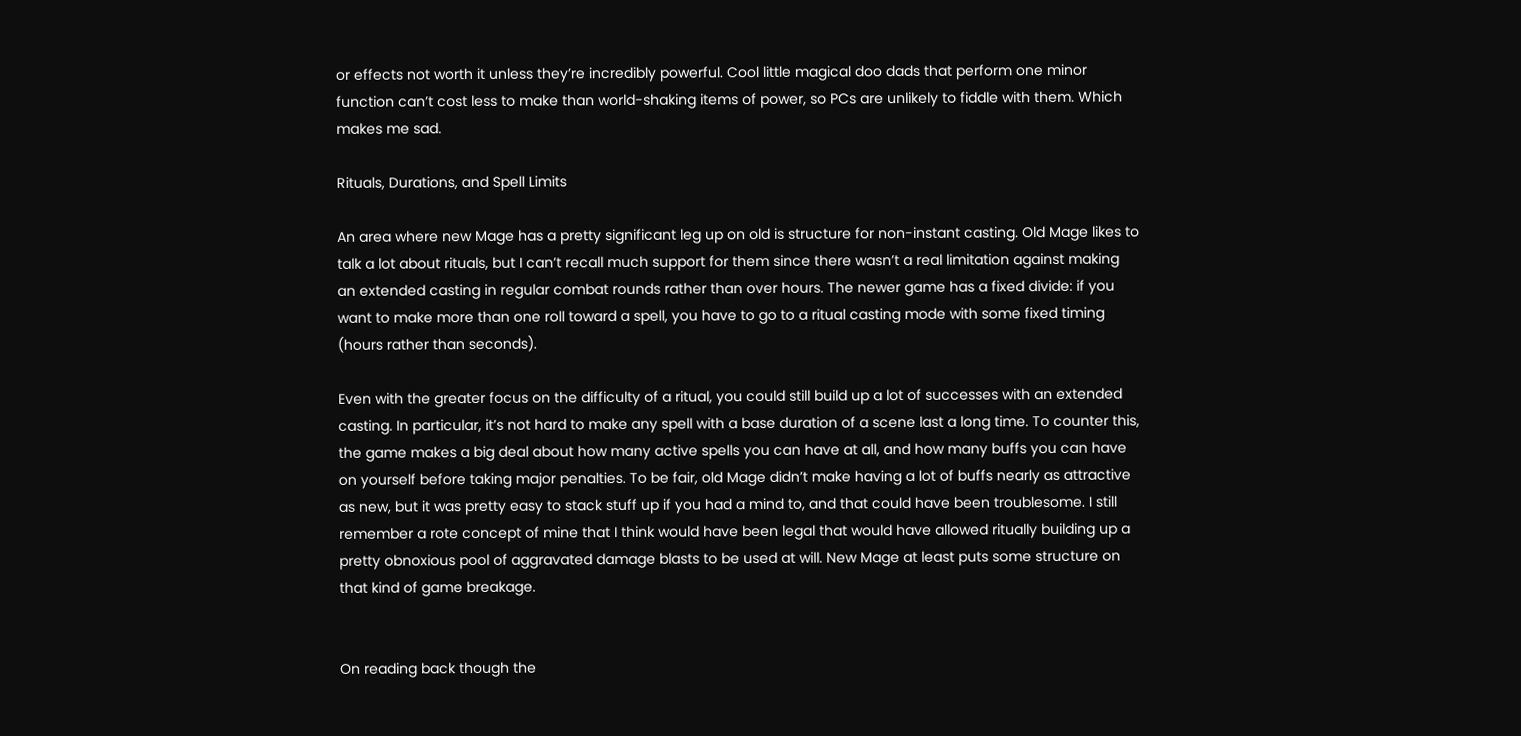or effects not worth it unless they’re incredibly powerful. Cool little magical doo dads that perform one minor function can’t cost less to make than world-shaking items of power, so PCs are unlikely to fiddle with them. Which makes me sad.

Rituals, Durations, and Spell Limits

An area where new Mage has a pretty significant leg up on old is structure for non-instant casting. Old Mage likes to talk a lot about rituals, but I can’t recall much support for them since there wasn’t a real limitation against making an extended casting in regular combat rounds rather than over hours. The newer game has a fixed divide: if you want to make more than one roll toward a spell, you have to go to a ritual casting mode with some fixed timing (hours rather than seconds).

Even with the greater focus on the difficulty of a ritual, you could still build up a lot of successes with an extended casting. In particular, it’s not hard to make any spell with a base duration of a scene last a long time. To counter this, the game makes a big deal about how many active spells you can have at all, and how many buffs you can have on yourself before taking major penalties. To be fair, old Mage didn’t make having a lot of buffs nearly as attractive as new, but it was pretty easy to stack stuff up if you had a mind to, and that could have been troublesome. I still remember a rote concept of mine that I think would have been legal that would have allowed ritually building up a pretty obnoxious pool of aggravated damage blasts to be used at will. New Mage at least puts some structure on that kind of game breakage.


On reading back though the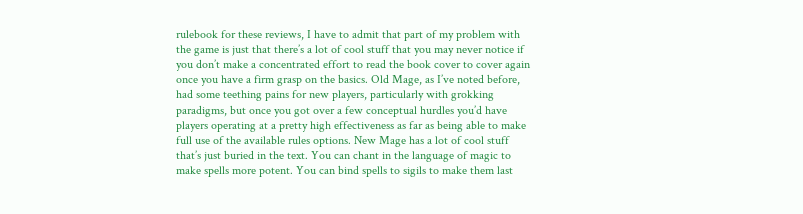rulebook for these reviews, I have to admit that part of my problem with the game is just that there’s a lot of cool stuff that you may never notice if you don’t make a concentrated effort to read the book cover to cover again once you have a firm grasp on the basics. Old Mage, as I’ve noted before, had some teething pains for new players, particularly with grokking paradigms, but once you got over a few conceptual hurdles you’d have players operating at a pretty high effectiveness as far as being able to make full use of the available rules options. New Mage has a lot of cool stuff that’s just buried in the text. You can chant in the language of magic to make spells more potent. You can bind spells to sigils to make them last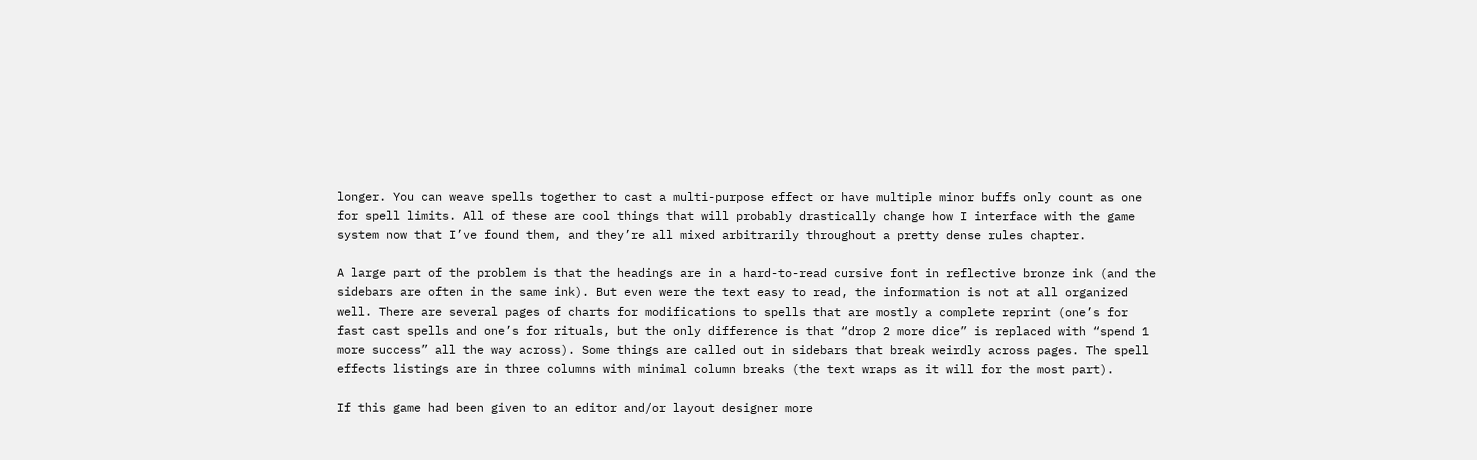longer. You can weave spells together to cast a multi-purpose effect or have multiple minor buffs only count as one for spell limits. All of these are cool things that will probably drastically change how I interface with the game system now that I’ve found them, and they’re all mixed arbitrarily throughout a pretty dense rules chapter.

A large part of the problem is that the headings are in a hard-to-read cursive font in reflective bronze ink (and the sidebars are often in the same ink). But even were the text easy to read, the information is not at all organized well. There are several pages of charts for modifications to spells that are mostly a complete reprint (one’s for fast cast spells and one’s for rituals, but the only difference is that “drop 2 more dice” is replaced with “spend 1 more success” all the way across). Some things are called out in sidebars that break weirdly across pages. The spell effects listings are in three columns with minimal column breaks (the text wraps as it will for the most part).

If this game had been given to an editor and/or layout designer more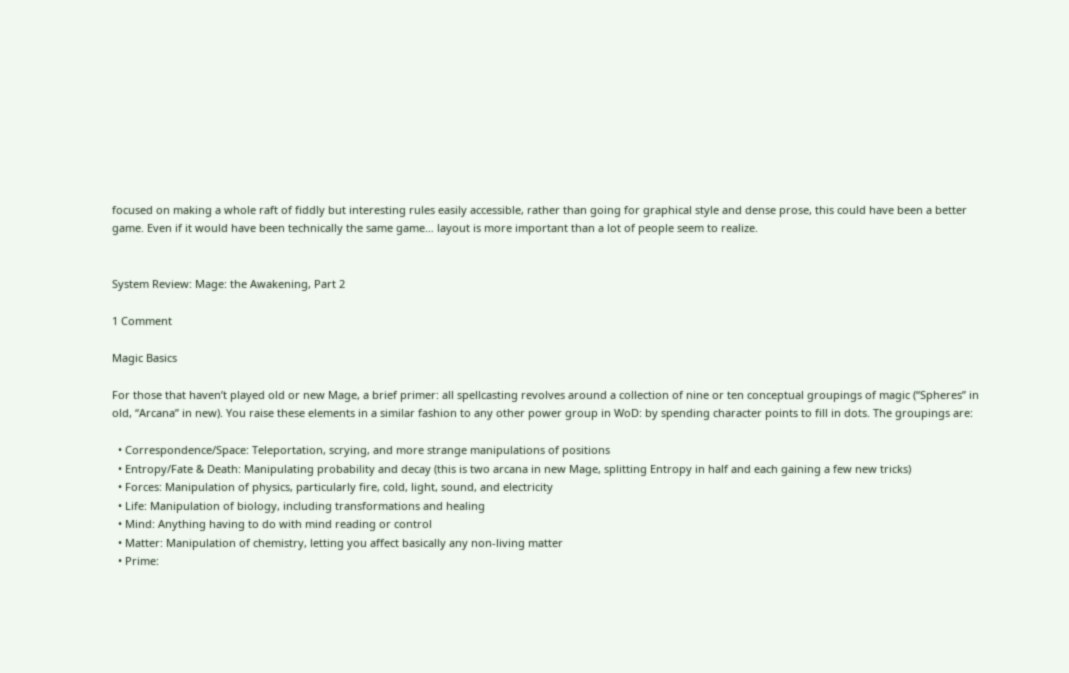focused on making a whole raft of fiddly but interesting rules easily accessible, rather than going for graphical style and dense prose, this could have been a better game. Even if it would have been technically the same game… layout is more important than a lot of people seem to realize.


System Review: Mage: the Awakening, Part 2

1 Comment

Magic Basics

For those that haven’t played old or new Mage, a brief primer: all spellcasting revolves around a collection of nine or ten conceptual groupings of magic (“Spheres” in old, “Arcana” in new). You raise these elements in a similar fashion to any other power group in WoD: by spending character points to fill in dots. The groupings are:

  • Correspondence/Space: Teleportation, scrying, and more strange manipulations of positions
  • Entropy/Fate & Death: Manipulating probability and decay (this is two arcana in new Mage, splitting Entropy in half and each gaining a few new tricks)
  • Forces: Manipulation of physics, particularly fire, cold, light, sound, and electricity
  • Life: Manipulation of biology, including transformations and healing
  • Mind: Anything having to do with mind reading or control
  • Matter: Manipulation of chemistry, letting you affect basically any non-living matter
  • Prime: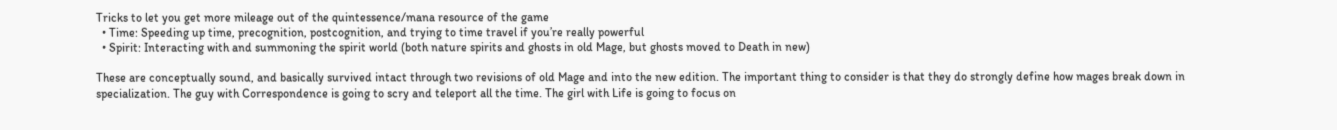Tricks to let you get more mileage out of the quintessence/mana resource of the game
  • Time: Speeding up time, precognition, postcognition, and trying to time travel if you’re really powerful
  • Spirit: Interacting with and summoning the spirit world (both nature spirits and ghosts in old Mage, but ghosts moved to Death in new)

These are conceptually sound, and basically survived intact through two revisions of old Mage and into the new edition. The important thing to consider is that they do strongly define how mages break down in specialization. The guy with Correspondence is going to scry and teleport all the time. The girl with Life is going to focus on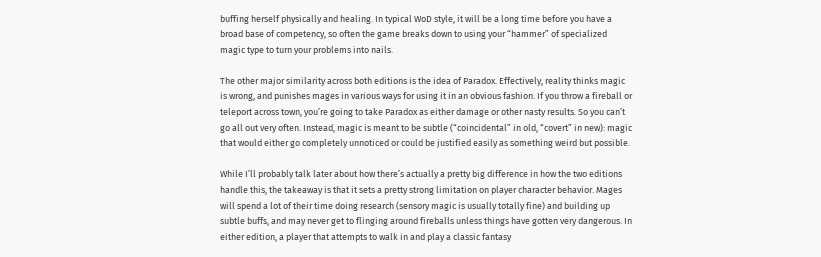buffing herself physically and healing. In typical WoD style, it will be a long time before you have a broad base of competency, so often the game breaks down to using your “hammer” of specialized magic type to turn your problems into nails.

The other major similarity across both editions is the idea of Paradox. Effectively, reality thinks magic is wrong, and punishes mages in various ways for using it in an obvious fashion. If you throw a fireball or teleport across town, you’re going to take Paradox as either damage or other nasty results. So you can’t go all out very often. Instead, magic is meant to be subtle (“coincidental” in old, “covert” in new): magic that would either go completely unnoticed or could be justified easily as something weird but possible.

While I’ll probably talk later about how there’s actually a pretty big difference in how the two editions handle this, the takeaway is that it sets a pretty strong limitation on player character behavior. Mages will spend a lot of their time doing research (sensory magic is usually totally fine) and building up subtle buffs, and may never get to flinging around fireballs unless things have gotten very dangerous. In either edition, a player that attempts to walk in and play a classic fantasy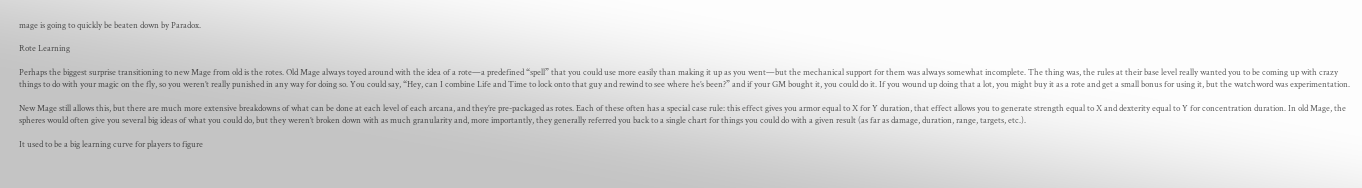mage is going to quickly be beaten down by Paradox.

Rote Learning

Perhaps the biggest surprise transitioning to new Mage from old is the rotes. Old Mage always toyed around with the idea of a rote—a predefined “spell” that you could use more easily than making it up as you went—but the mechanical support for them was always somewhat incomplete. The thing was, the rules at their base level really wanted you to be coming up with crazy things to do with your magic on the fly, so you weren’t really punished in any way for doing so. You could say, “Hey, can I combine Life and Time to lock onto that guy and rewind to see where he’s been?” and if your GM bought it, you could do it. If you wound up doing that a lot, you might buy it as a rote and get a small bonus for using it, but the watchword was experimentation.

New Mage still allows this, but there are much more extensive breakdowns of what can be done at each level of each arcana, and they’re pre-packaged as rotes. Each of these often has a special case rule: this effect gives you armor equal to X for Y duration, that effect allows you to generate strength equal to X and dexterity equal to Y for concentration duration. In old Mage, the spheres would often give you several big ideas of what you could do, but they weren’t broken down with as much granularity and, more importantly, they generally referred you back to a single chart for things you could do with a given result (as far as damage, duration, range, targets, etc.).

It used to be a big learning curve for players to figure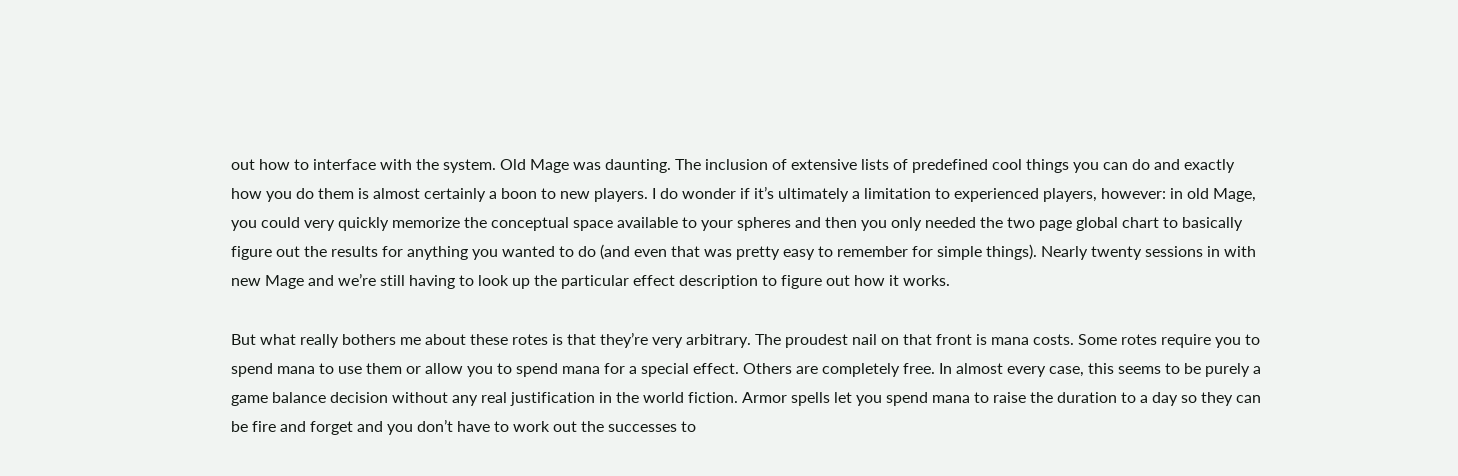out how to interface with the system. Old Mage was daunting. The inclusion of extensive lists of predefined cool things you can do and exactly how you do them is almost certainly a boon to new players. I do wonder if it’s ultimately a limitation to experienced players, however: in old Mage, you could very quickly memorize the conceptual space available to your spheres and then you only needed the two page global chart to basically figure out the results for anything you wanted to do (and even that was pretty easy to remember for simple things). Nearly twenty sessions in with new Mage and we’re still having to look up the particular effect description to figure out how it works.

But what really bothers me about these rotes is that they’re very arbitrary. The proudest nail on that front is mana costs. Some rotes require you to spend mana to use them or allow you to spend mana for a special effect. Others are completely free. In almost every case, this seems to be purely a game balance decision without any real justification in the world fiction. Armor spells let you spend mana to raise the duration to a day so they can be fire and forget and you don’t have to work out the successes to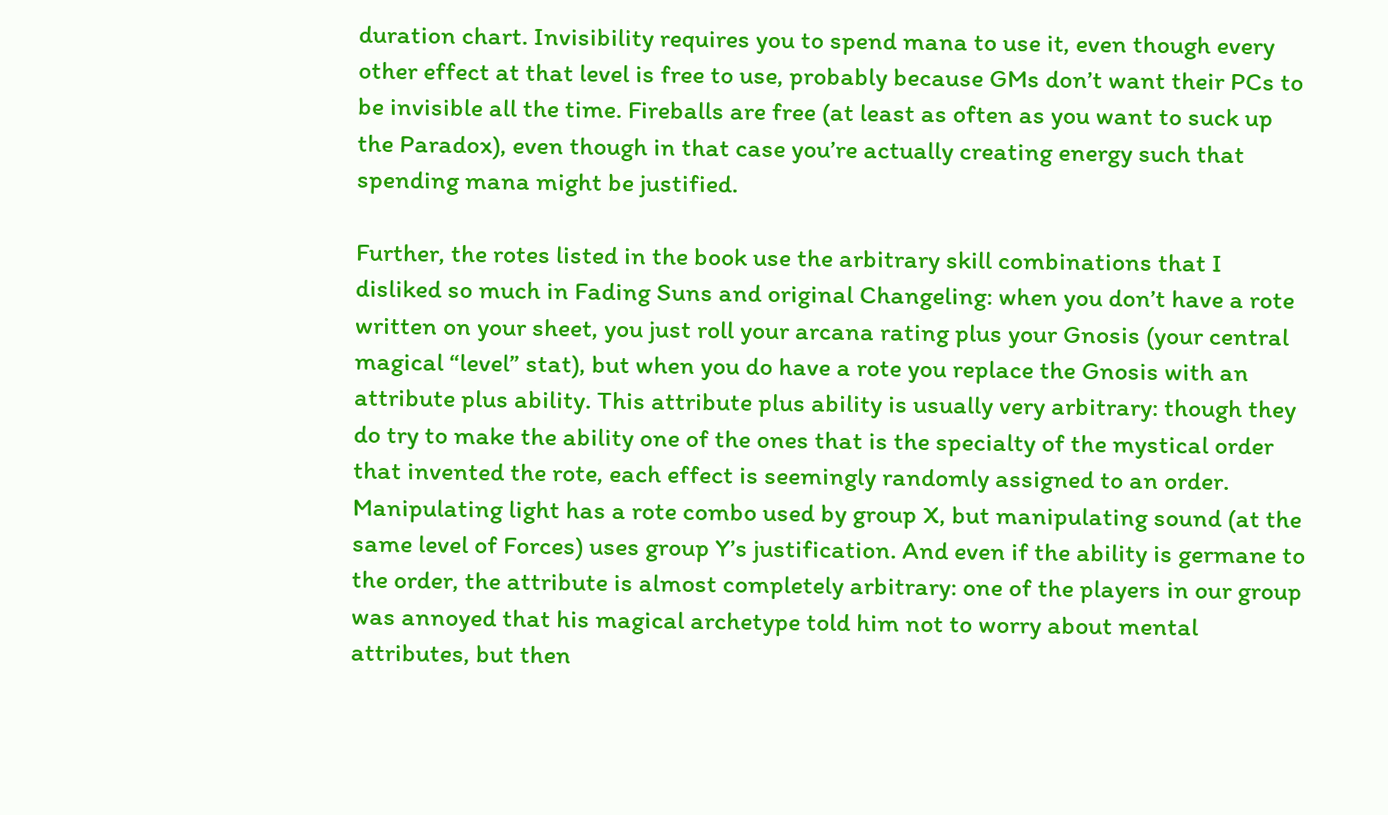duration chart. Invisibility requires you to spend mana to use it, even though every other effect at that level is free to use, probably because GMs don’t want their PCs to be invisible all the time. Fireballs are free (at least as often as you want to suck up the Paradox), even though in that case you’re actually creating energy such that spending mana might be justified.

Further, the rotes listed in the book use the arbitrary skill combinations that I disliked so much in Fading Suns and original Changeling: when you don’t have a rote written on your sheet, you just roll your arcana rating plus your Gnosis (your central magical “level” stat), but when you do have a rote you replace the Gnosis with an attribute plus ability. This attribute plus ability is usually very arbitrary: though they do try to make the ability one of the ones that is the specialty of the mystical order that invented the rote, each effect is seemingly randomly assigned to an order. Manipulating light has a rote combo used by group X, but manipulating sound (at the same level of Forces) uses group Y’s justification. And even if the ability is germane to the order, the attribute is almost completely arbitrary: one of the players in our group was annoyed that his magical archetype told him not to worry about mental attributes, but then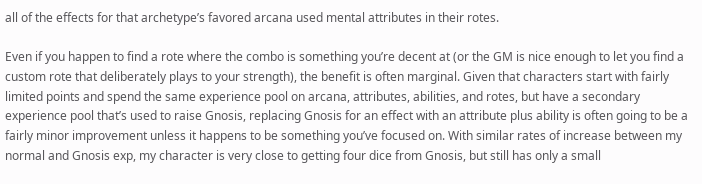all of the effects for that archetype’s favored arcana used mental attributes in their rotes.

Even if you happen to find a rote where the combo is something you’re decent at (or the GM is nice enough to let you find a custom rote that deliberately plays to your strength), the benefit is often marginal. Given that characters start with fairly limited points and spend the same experience pool on arcana, attributes, abilities, and rotes, but have a secondary experience pool that’s used to raise Gnosis, replacing Gnosis for an effect with an attribute plus ability is often going to be a fairly minor improvement unless it happens to be something you’ve focused on. With similar rates of increase between my normal and Gnosis exp, my character is very close to getting four dice from Gnosis, but still has only a small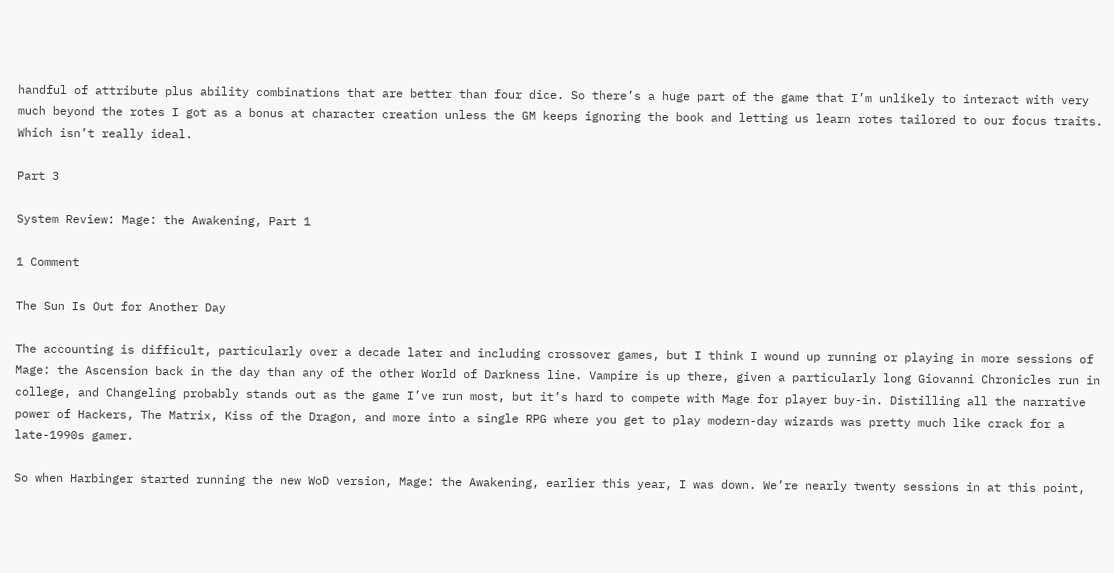handful of attribute plus ability combinations that are better than four dice. So there’s a huge part of the game that I’m unlikely to interact with very much beyond the rotes I got as a bonus at character creation unless the GM keeps ignoring the book and letting us learn rotes tailored to our focus traits. Which isn’t really ideal.

Part 3

System Review: Mage: the Awakening, Part 1

1 Comment

The Sun Is Out for Another Day

The accounting is difficult, particularly over a decade later and including crossover games, but I think I wound up running or playing in more sessions of Mage: the Ascension back in the day than any of the other World of Darkness line. Vampire is up there, given a particularly long Giovanni Chronicles run in college, and Changeling probably stands out as the game I’ve run most, but it’s hard to compete with Mage for player buy-in. Distilling all the narrative power of Hackers, The Matrix, Kiss of the Dragon, and more into a single RPG where you get to play modern-day wizards was pretty much like crack for a late-1990s gamer.

So when Harbinger started running the new WoD version, Mage: the Awakening, earlier this year, I was down. We’re nearly twenty sessions in at this point,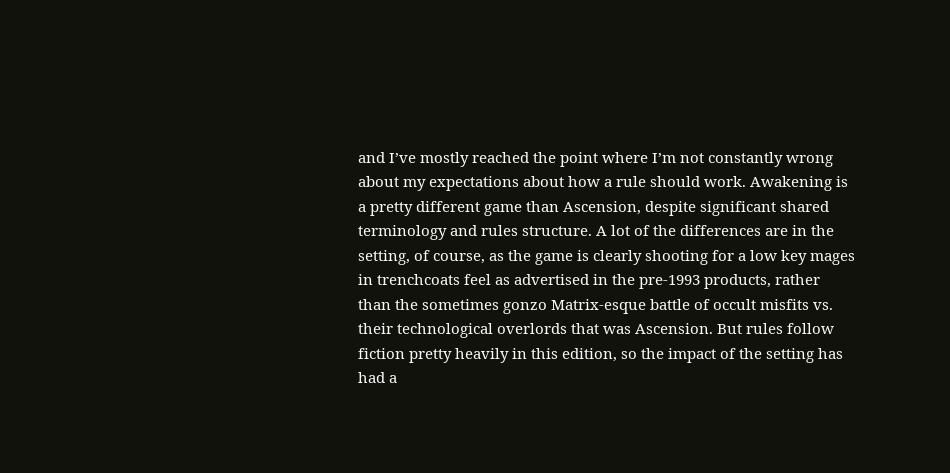and I’ve mostly reached the point where I’m not constantly wrong about my expectations about how a rule should work. Awakening is a pretty different game than Ascension, despite significant shared terminology and rules structure. A lot of the differences are in the setting, of course, as the game is clearly shooting for a low key mages in trenchcoats feel as advertised in the pre-1993 products, rather than the sometimes gonzo Matrix-esque battle of occult misfits vs. their technological overlords that was Ascension. But rules follow fiction pretty heavily in this edition, so the impact of the setting has had a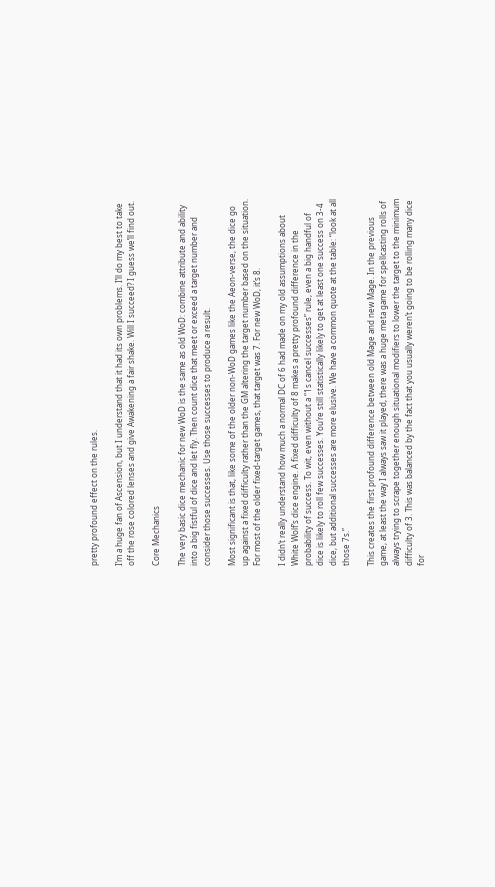pretty profound effect on the rules.

I’m a huge fan of Ascension, but I understand that it had its own problems. I’ll do my best to take off the rose colored lenses and give Awakening a fair shake. Will I succeed? I guess we’ll find out.

Core Mechanics

The very basic dice mechanic for new WoD is the same as old WoD: combine attribute and ability into a big fistful of dice and let fly. Then count dice that meet or exceed a target number and consider those successes. Use those successes to produce a result.

Most significant is that, like some of the older non-WoD games like the Aeon-verse, the dice go up against a fixed difficulty rather than the GM altering the target number based on the situation. For most of the older fixed-target games, that target was 7. For new WoD, it’s 8.

I didn’t really understand how much a normal DC of 6 had made on my old assumptions about White Wolf’s dice engine. A fixed difficulty of 8 makes a pretty profound difference in the probability of success. To wit, even without a “1s cancel successes” rule, even a big handful of dice is likely to roll few successes. You’re still statistically likely to get at least one success on 3-4 dice, but additional successes are more elusive. We have a common quote at the table: “look at all those 7s.”

This creates the first profound difference between old Mage and new Mage. In the previous game, at least the way I always saw it played, there was a huge meta game for spellcasting rolls of always trying to scrape together enough situational modifiers to lower the target to the minimum difficulty of 3. This was balanced by the fact that you usually weren’t going to be rolling many dice for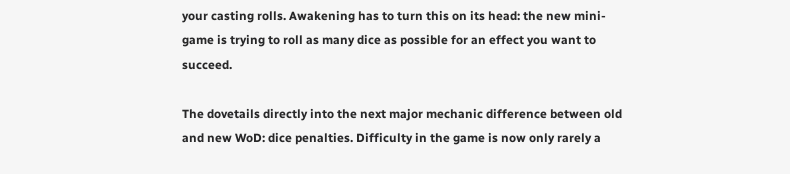your casting rolls. Awakening has to turn this on its head: the new mini-game is trying to roll as many dice as possible for an effect you want to succeed.

The dovetails directly into the next major mechanic difference between old and new WoD: dice penalties. Difficulty in the game is now only rarely a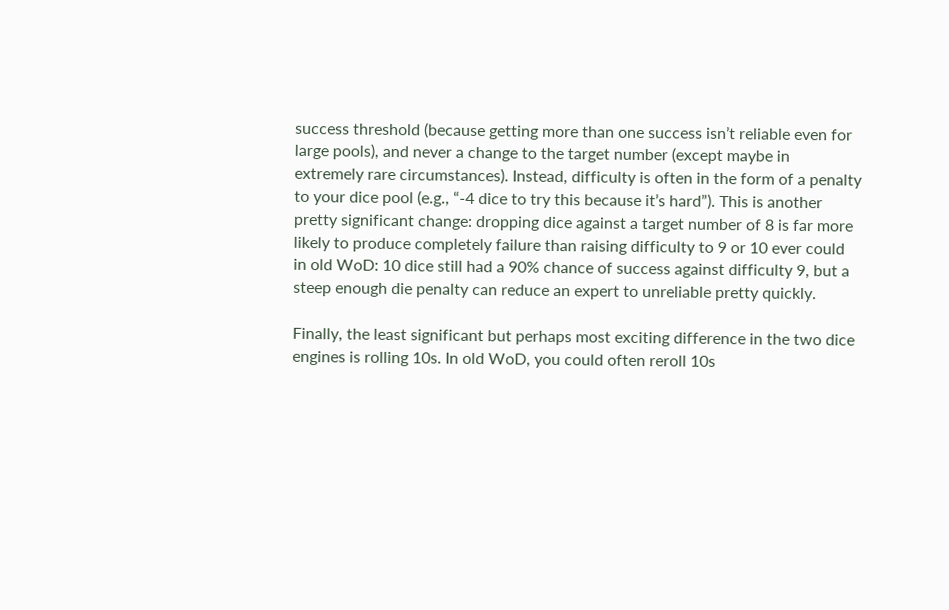success threshold (because getting more than one success isn’t reliable even for large pools), and never a change to the target number (except maybe in extremely rare circumstances). Instead, difficulty is often in the form of a penalty to your dice pool (e.g., “-4 dice to try this because it’s hard”). This is another pretty significant change: dropping dice against a target number of 8 is far more likely to produce completely failure than raising difficulty to 9 or 10 ever could in old WoD: 10 dice still had a 90% chance of success against difficulty 9, but a steep enough die penalty can reduce an expert to unreliable pretty quickly.

Finally, the least significant but perhaps most exciting difference in the two dice engines is rolling 10s. In old WoD, you could often reroll 10s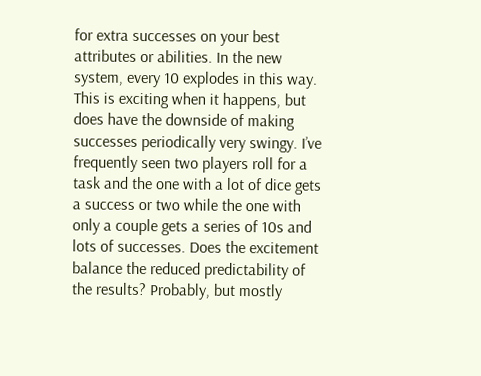for extra successes on your best attributes or abilities. In the new system, every 10 explodes in this way. This is exciting when it happens, but does have the downside of making successes periodically very swingy. I’ve frequently seen two players roll for a task and the one with a lot of dice gets a success or two while the one with only a couple gets a series of 10s and lots of successes. Does the excitement balance the reduced predictability of the results? Probably, but mostly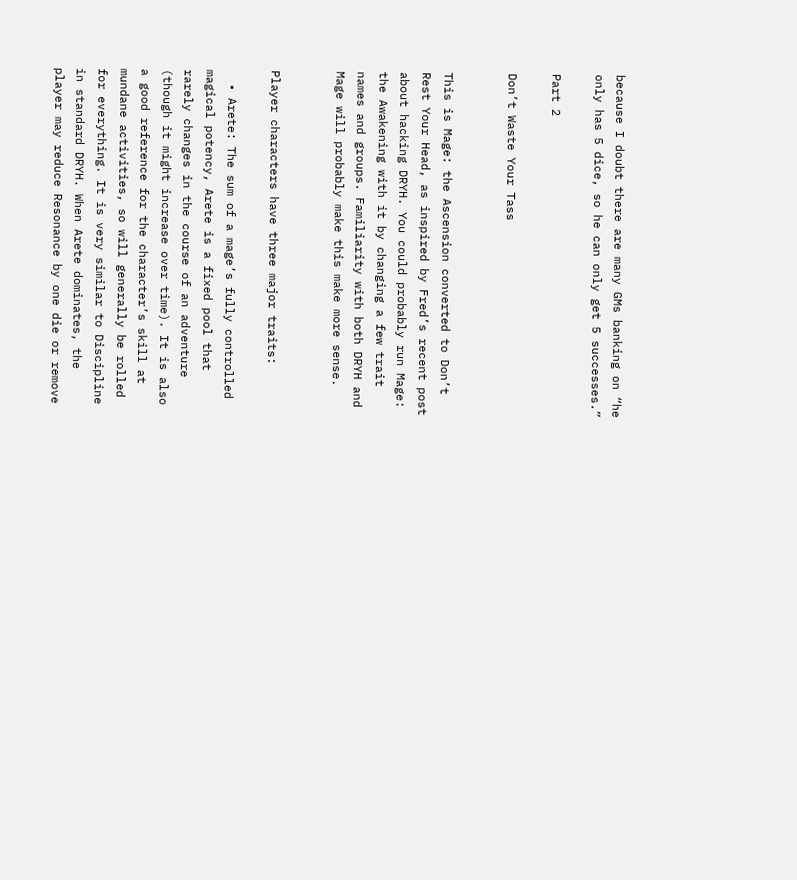because I doubt there are many GMs banking on “he only has 5 dice, so he can only get 5 successes.”

Part 2

Don’t Waste Your Tass


This is Mage: the Ascension converted to Don’t Rest Your Head, as inspired by Fred’s recent post about hacking DRYH. You could probably run Mage: the Awakening with it by changing a few trait names and groups. Familiarity with both DRYH and Mage will probably make this make more sense.


Player characters have three major traits:

  • Arete: The sum of a mage’s fully controlled magical potency, Arete is a fixed pool that rarely changes in the course of an adventure (though it might increase over time). It is also a good reference for the character’s skill at mundane activities, so will generally be rolled for everything. It is very similar to Discipline in standard DRYH. When Arete dominates, the player may reduce Resonance by one die or remove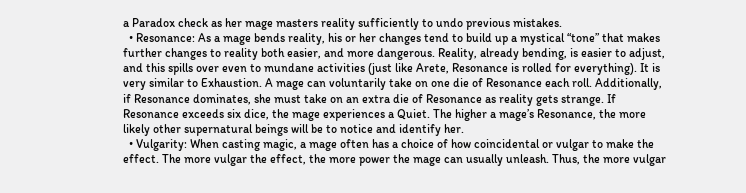a Paradox check as her mage masters reality sufficiently to undo previous mistakes.
  • Resonance: As a mage bends reality, his or her changes tend to build up a mystical “tone” that makes further changes to reality both easier, and more dangerous. Reality, already bending, is easier to adjust, and this spills over even to mundane activities (just like Arete, Resonance is rolled for everything). It is very similar to Exhaustion. A mage can voluntarily take on one die of Resonance each roll. Additionally, if Resonance dominates, she must take on an extra die of Resonance as reality gets strange. If Resonance exceeds six dice, the mage experiences a Quiet. The higher a mage’s Resonance, the more likely other supernatural beings will be to notice and identify her.
  • Vulgarity: When casting magic, a mage often has a choice of how coincidental or vulgar to make the effect. The more vulgar the effect, the more power the mage can usually unleash. Thus, the more vulgar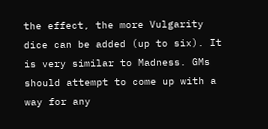the effect, the more Vulgarity dice can be added (up to six). It is very similar to Madness. GMs should attempt to come up with a way for any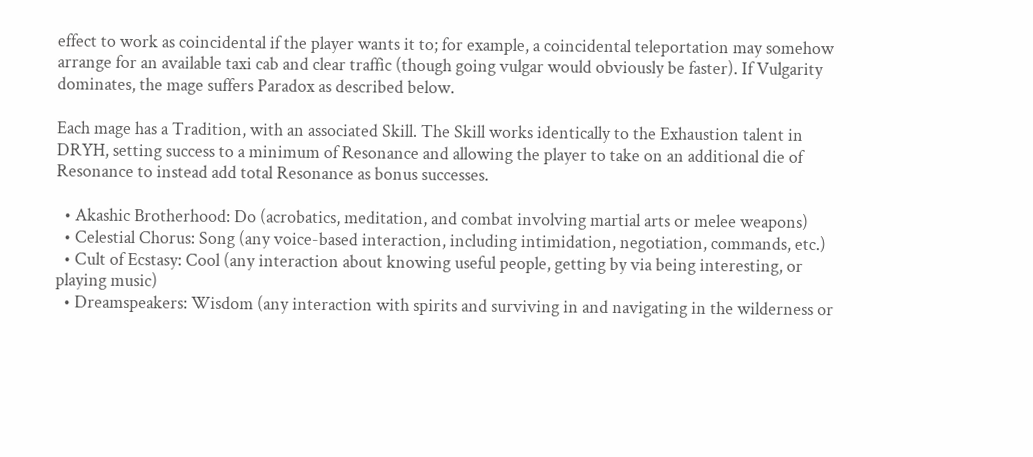effect to work as coincidental if the player wants it to; for example, a coincidental teleportation may somehow arrange for an available taxi cab and clear traffic (though going vulgar would obviously be faster). If Vulgarity dominates, the mage suffers Paradox as described below.

Each mage has a Tradition, with an associated Skill. The Skill works identically to the Exhaustion talent in DRYH, setting success to a minimum of Resonance and allowing the player to take on an additional die of Resonance to instead add total Resonance as bonus successes.

  • Akashic Brotherhood: Do (acrobatics, meditation, and combat involving martial arts or melee weapons)
  • Celestial Chorus: Song (any voice-based interaction, including intimidation, negotiation, commands, etc.)
  • Cult of Ecstasy: Cool (any interaction about knowing useful people, getting by via being interesting, or playing music)
  • Dreamspeakers: Wisdom (any interaction with spirits and surviving in and navigating in the wilderness or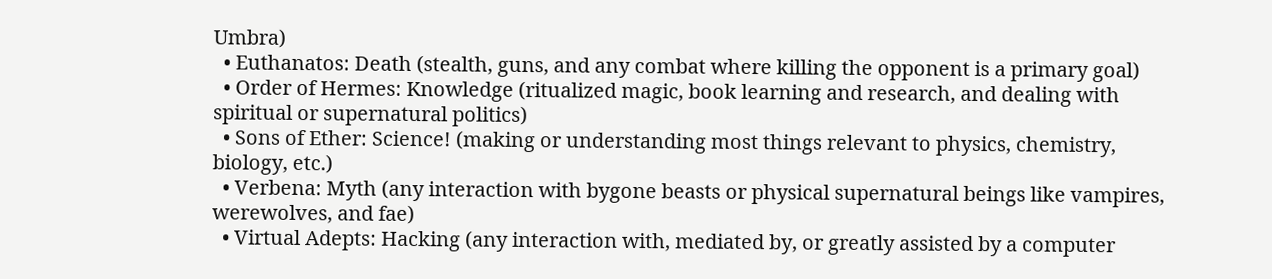Umbra)
  • Euthanatos: Death (stealth, guns, and any combat where killing the opponent is a primary goal)
  • Order of Hermes: Knowledge (ritualized magic, book learning and research, and dealing with spiritual or supernatural politics)
  • Sons of Ether: Science! (making or understanding most things relevant to physics, chemistry, biology, etc.)
  • Verbena: Myth (any interaction with bygone beasts or physical supernatural beings like vampires, werewolves, and fae)
  • Virtual Adepts: Hacking (any interaction with, mediated by, or greatly assisted by a computer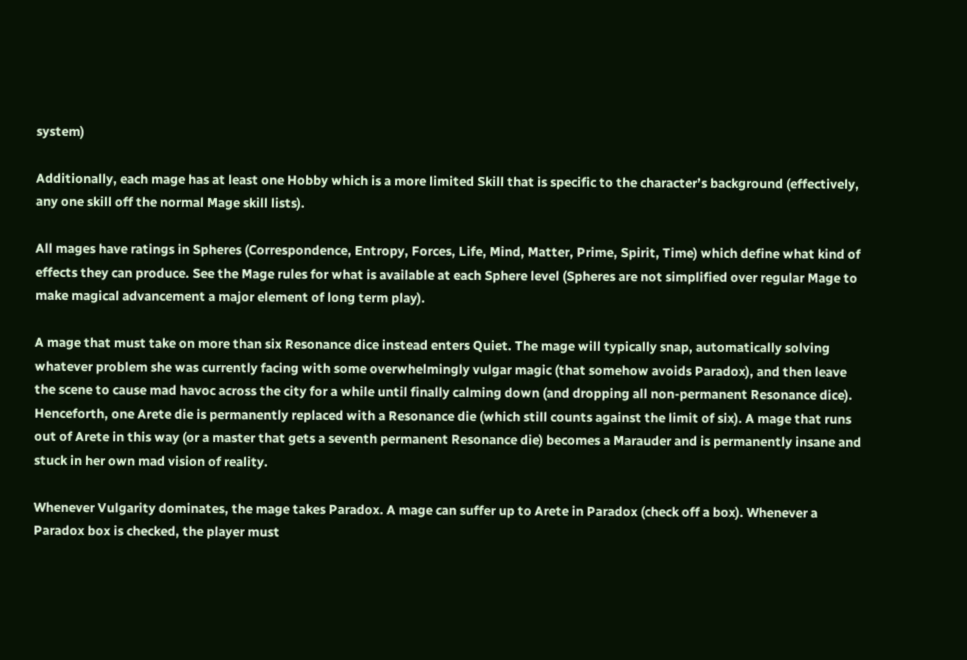system)

Additionally, each mage has at least one Hobby which is a more limited Skill that is specific to the character’s background (effectively, any one skill off the normal Mage skill lists).

All mages have ratings in Spheres (Correspondence, Entropy, Forces, Life, Mind, Matter, Prime, Spirit, Time) which define what kind of effects they can produce. See the Mage rules for what is available at each Sphere level (Spheres are not simplified over regular Mage to make magical advancement a major element of long term play).

A mage that must take on more than six Resonance dice instead enters Quiet. The mage will typically snap, automatically solving whatever problem she was currently facing with some overwhelmingly vulgar magic (that somehow avoids Paradox), and then leave the scene to cause mad havoc across the city for a while until finally calming down (and dropping all non-permanent Resonance dice). Henceforth, one Arete die is permanently replaced with a Resonance die (which still counts against the limit of six). A mage that runs out of Arete in this way (or a master that gets a seventh permanent Resonance die) becomes a Marauder and is permanently insane and stuck in her own mad vision of reality.

Whenever Vulgarity dominates, the mage takes Paradox. A mage can suffer up to Arete in Paradox (check off a box). Whenever a Paradox box is checked, the player must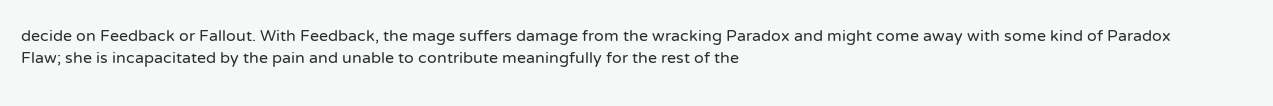decide on Feedback or Fallout. With Feedback, the mage suffers damage from the wracking Paradox and might come away with some kind of Paradox Flaw; she is incapacitated by the pain and unable to contribute meaningfully for the rest of the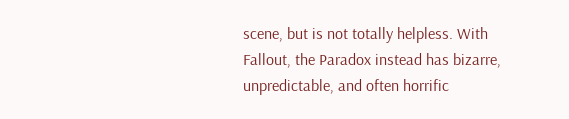scene, but is not totally helpless. With Fallout, the Paradox instead has bizarre, unpredictable, and often horrific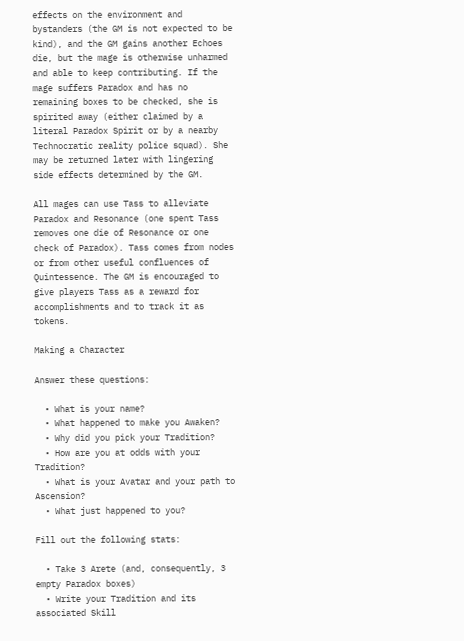effects on the environment and bystanders (the GM is not expected to be kind), and the GM gains another Echoes die, but the mage is otherwise unharmed and able to keep contributing. If the mage suffers Paradox and has no remaining boxes to be checked, she is spirited away (either claimed by a literal Paradox Spirit or by a nearby Technocratic reality police squad). She may be returned later with lingering side effects determined by the GM.

All mages can use Tass to alleviate Paradox and Resonance (one spent Tass removes one die of Resonance or one check of Paradox). Tass comes from nodes or from other useful confluences of Quintessence. The GM is encouraged to give players Tass as a reward for accomplishments and to track it as tokens.

Making a Character

Answer these questions:

  • What is your name?
  • What happened to make you Awaken?
  • Why did you pick your Tradition?
  • How are you at odds with your Tradition?
  • What is your Avatar and your path to Ascension?
  • What just happened to you?

Fill out the following stats:

  • Take 3 Arete (and, consequently, 3 empty Paradox boxes)
  • Write your Tradition and its associated Skill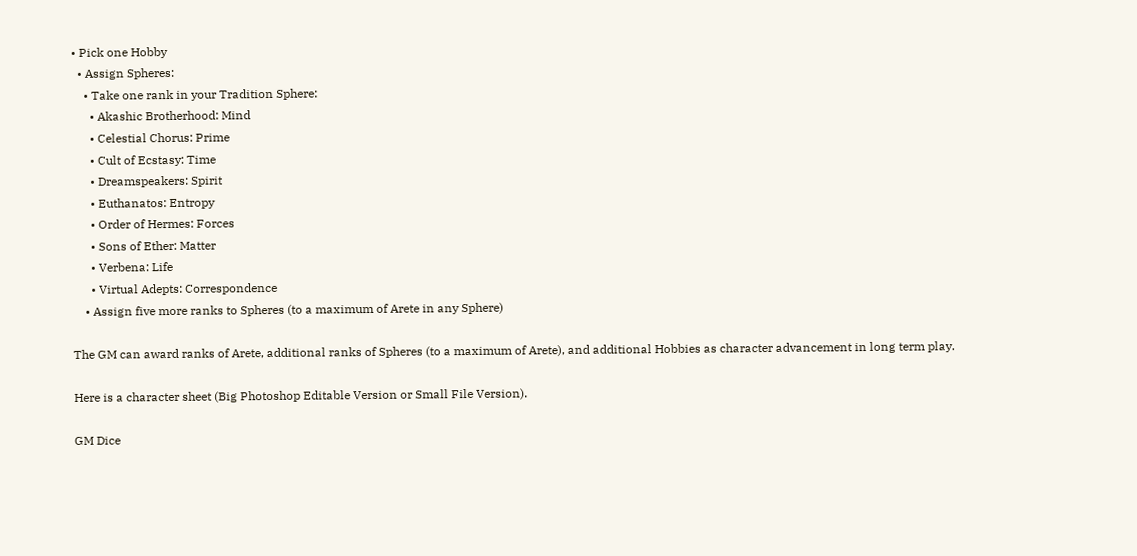• Pick one Hobby
  • Assign Spheres:
    • Take one rank in your Tradition Sphere:
      • Akashic Brotherhood: Mind
      • Celestial Chorus: Prime
      • Cult of Ecstasy: Time
      • Dreamspeakers: Spirit
      • Euthanatos: Entropy
      • Order of Hermes: Forces
      • Sons of Ether: Matter
      • Verbena: Life
      • Virtual Adepts: Correspondence
    • Assign five more ranks to Spheres (to a maximum of Arete in any Sphere)

The GM can award ranks of Arete, additional ranks of Spheres (to a maximum of Arete), and additional Hobbies as character advancement in long term play.

Here is a character sheet (Big Photoshop Editable Version or Small File Version).

GM Dice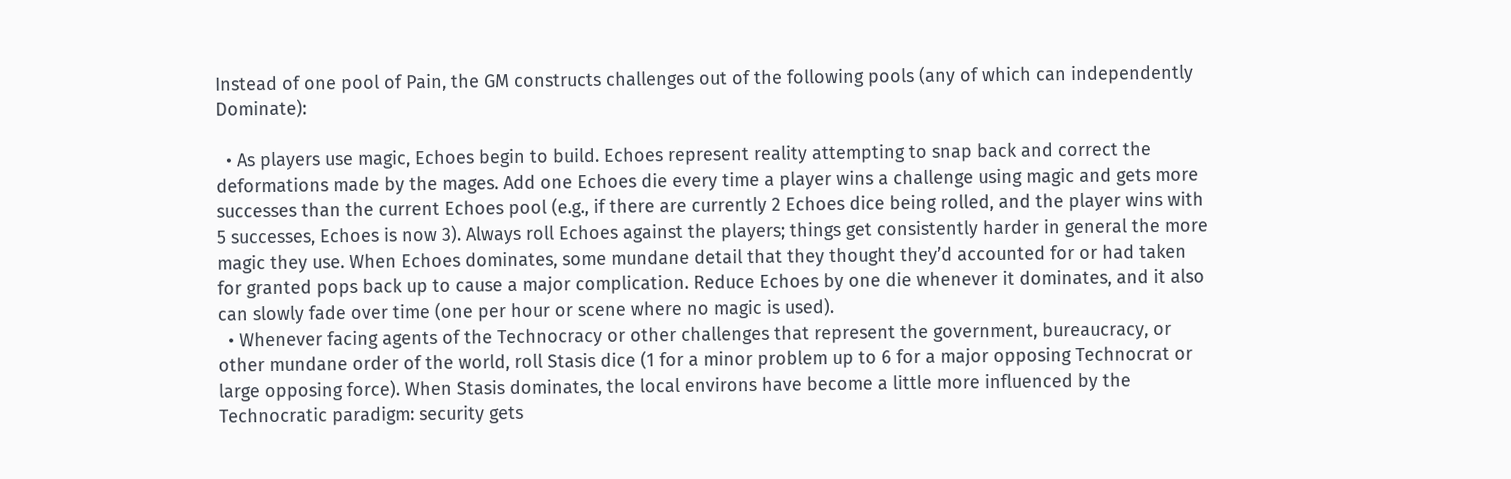Instead of one pool of Pain, the GM constructs challenges out of the following pools (any of which can independently Dominate):

  • As players use magic, Echoes begin to build. Echoes represent reality attempting to snap back and correct the deformations made by the mages. Add one Echoes die every time a player wins a challenge using magic and gets more successes than the current Echoes pool (e.g., if there are currently 2 Echoes dice being rolled, and the player wins with 5 successes, Echoes is now 3). Always roll Echoes against the players; things get consistently harder in general the more magic they use. When Echoes dominates, some mundane detail that they thought they’d accounted for or had taken for granted pops back up to cause a major complication. Reduce Echoes by one die whenever it dominates, and it also can slowly fade over time (one per hour or scene where no magic is used).
  • Whenever facing agents of the Technocracy or other challenges that represent the government, bureaucracy, or other mundane order of the world, roll Stasis dice (1 for a minor problem up to 6 for a major opposing Technocrat or large opposing force). When Stasis dominates, the local environs have become a little more influenced by the Technocratic paradigm: security gets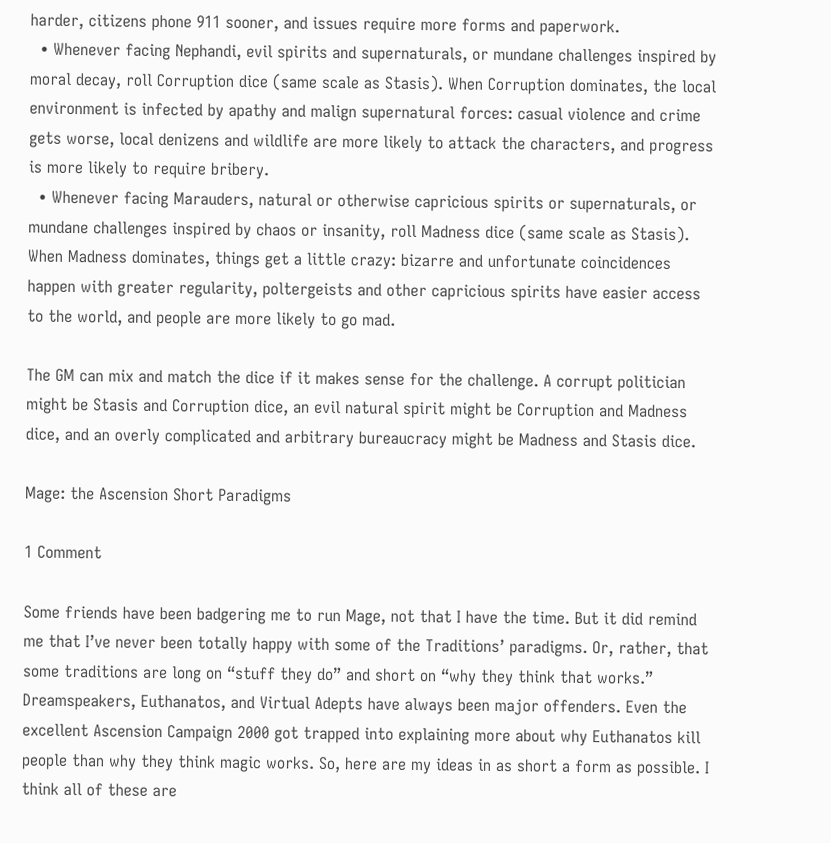harder, citizens phone 911 sooner, and issues require more forms and paperwork.
  • Whenever facing Nephandi, evil spirits and supernaturals, or mundane challenges inspired by moral decay, roll Corruption dice (same scale as Stasis). When Corruption dominates, the local environment is infected by apathy and malign supernatural forces: casual violence and crime gets worse, local denizens and wildlife are more likely to attack the characters, and progress is more likely to require bribery.
  • Whenever facing Marauders, natural or otherwise capricious spirits or supernaturals, or mundane challenges inspired by chaos or insanity, roll Madness dice (same scale as Stasis). When Madness dominates, things get a little crazy: bizarre and unfortunate coincidences happen with greater regularity, poltergeists and other capricious spirits have easier access to the world, and people are more likely to go mad.

The GM can mix and match the dice if it makes sense for the challenge. A corrupt politician might be Stasis and Corruption dice, an evil natural spirit might be Corruption and Madness dice, and an overly complicated and arbitrary bureaucracy might be Madness and Stasis dice.

Mage: the Ascension Short Paradigms

1 Comment

Some friends have been badgering me to run Mage, not that I have the time. But it did remind me that I’ve never been totally happy with some of the Traditions’ paradigms. Or, rather, that some traditions are long on “stuff they do” and short on “why they think that works.” Dreamspeakers, Euthanatos, and Virtual Adepts have always been major offenders. Even the excellent Ascension Campaign 2000 got trapped into explaining more about why Euthanatos kill people than why they think magic works. So, here are my ideas in as short a form as possible. I think all of these are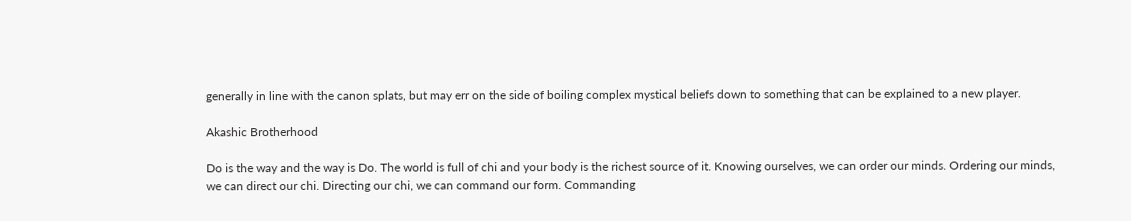generally in line with the canon splats, but may err on the side of boiling complex mystical beliefs down to something that can be explained to a new player.

Akashic Brotherhood

Do is the way and the way is Do. The world is full of chi and your body is the richest source of it. Knowing ourselves, we can order our minds. Ordering our minds, we can direct our chi. Directing our chi, we can command our form. Commanding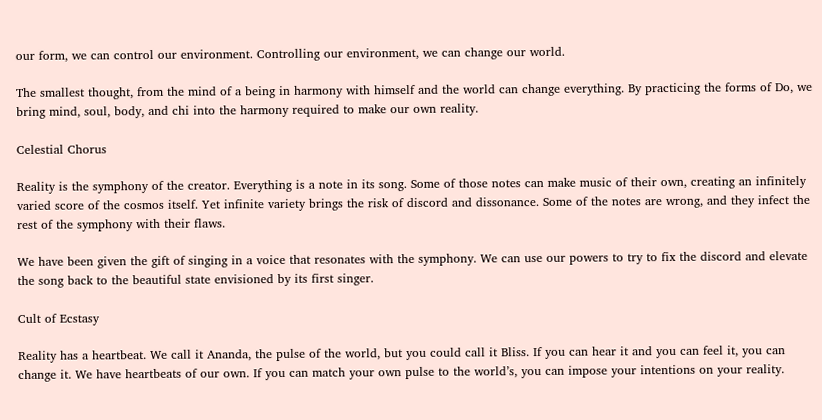our form, we can control our environment. Controlling our environment, we can change our world.

The smallest thought, from the mind of a being in harmony with himself and the world can change everything. By practicing the forms of Do, we bring mind, soul, body, and chi into the harmony required to make our own reality.

Celestial Chorus

Reality is the symphony of the creator. Everything is a note in its song. Some of those notes can make music of their own, creating an infinitely varied score of the cosmos itself. Yet infinite variety brings the risk of discord and dissonance. Some of the notes are wrong, and they infect the rest of the symphony with their flaws.

We have been given the gift of singing in a voice that resonates with the symphony. We can use our powers to try to fix the discord and elevate the song back to the beautiful state envisioned by its first singer.

Cult of Ecstasy

Reality has a heartbeat. We call it Ananda, the pulse of the world, but you could call it Bliss. If you can hear it and you can feel it, you can change it. We have heartbeats of our own. If you can match your own pulse to the world’s, you can impose your intentions on your reality.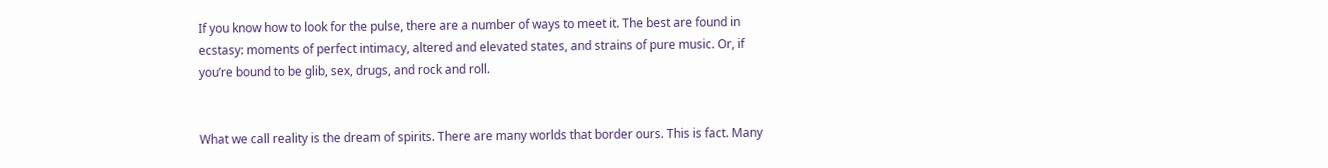If you know how to look for the pulse, there are a number of ways to meet it. The best are found in ecstasy: moments of perfect intimacy, altered and elevated states, and strains of pure music. Or, if you’re bound to be glib, sex, drugs, and rock and roll.


What we call reality is the dream of spirits. There are many worlds that border ours. This is fact. Many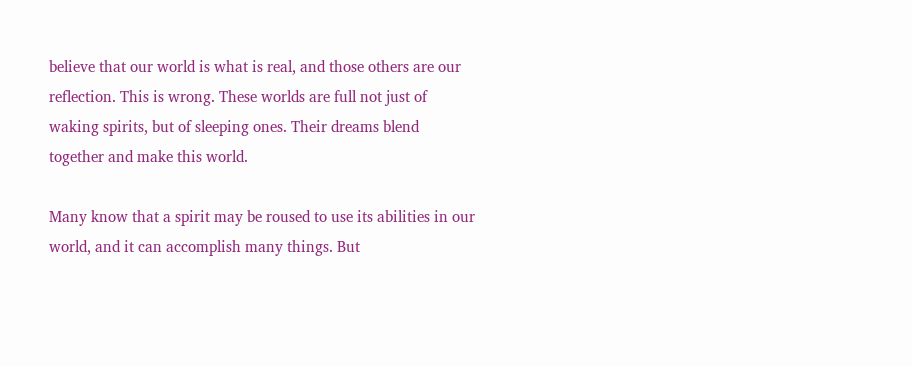believe that our world is what is real, and those others are our reflection. This is wrong. These worlds are full not just of waking spirits, but of sleeping ones. Their dreams blend together and make this world.

Many know that a spirit may be roused to use its abilities in our world, and it can accomplish many things. But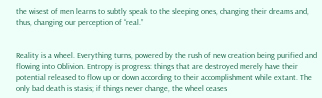the wisest of men learns to subtly speak to the sleeping ones, changing their dreams and, thus, changing our perception of “real.”


Reality is a wheel. Everything turns, powered by the rush of new creation being purified and flowing into Oblivion. Entropy is progress: things that are destroyed merely have their potential released to flow up or down according to their accomplishment while extant. The only bad death is stasis; if things never change, the wheel ceases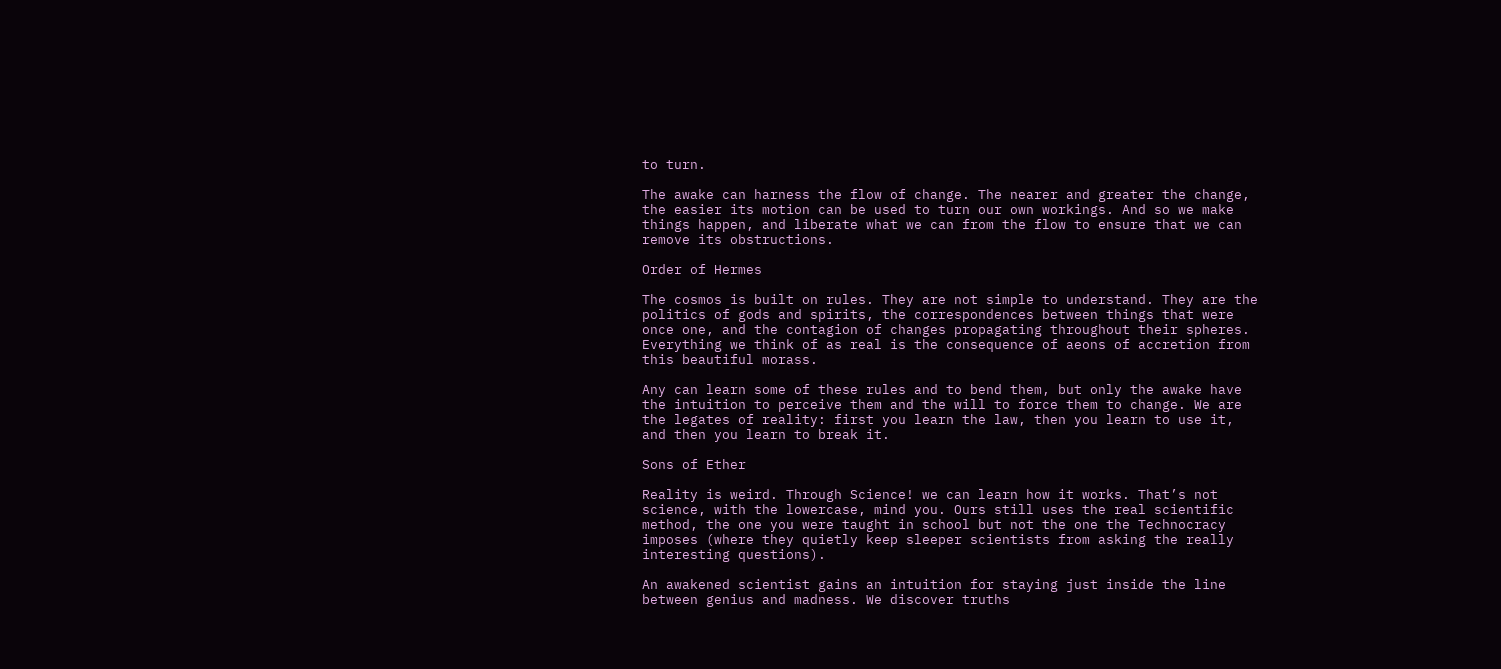to turn.

The awake can harness the flow of change. The nearer and greater the change, the easier its motion can be used to turn our own workings. And so we make things happen, and liberate what we can from the flow to ensure that we can remove its obstructions.

Order of Hermes

The cosmos is built on rules. They are not simple to understand. They are the politics of gods and spirits, the correspondences between things that were once one, and the contagion of changes propagating throughout their spheres. Everything we think of as real is the consequence of aeons of accretion from this beautiful morass.

Any can learn some of these rules and to bend them, but only the awake have the intuition to perceive them and the will to force them to change. We are the legates of reality: first you learn the law, then you learn to use it, and then you learn to break it.

Sons of Ether

Reality is weird. Through Science! we can learn how it works. That’s not science, with the lowercase, mind you. Ours still uses the real scientific method, the one you were taught in school but not the one the Technocracy imposes (where they quietly keep sleeper scientists from asking the really interesting questions).

An awakened scientist gains an intuition for staying just inside the line between genius and madness. We discover truths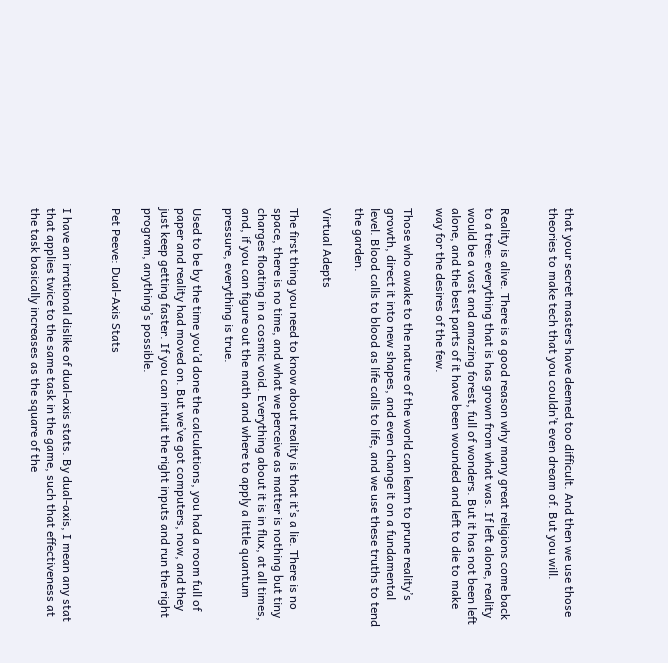that your secret masters have deemed too difficult. And then we use those theories to make tech that you couldn’t even dream of. But you will.


Reality is alive. There is a good reason why many great religions come back to a tree: everything that is has grown from what was. If left alone, reality would be a vast and amazing forest, full of wonders. But it has not been left alone, and the best parts of it have been wounded and left to die to make way for the desires of the few.

Those who awake to the nature of the world can learn to prune reality’s growth, direct it into new shapes, and even change it on a fundamental level. Blood calls to blood as life calls to life, and we use these truths to tend the garden.

Virtual Adepts

The first thing you need to know about reality is that it’s a lie. There is no space, there is no time, and what we perceive as matter is nothing but tiny charges floating in a cosmic void. Everything about it is in flux, at all times, and, if you can figure out the math and where to apply a little quantum pressure, everything is true.

Used to be by the time you’d done the calculations, you had a room full of paper and reality had moved on. But we’ve got computers, now, and they just keep getting faster. If you can intuit the right inputs and run the right program, anything’s possible.

Pet Peeve: Dual-Axis Stats


I have an irrational dislike of dual-axis stats. By dual-axis, I mean any stat that applies twice to the same task in the game, such that effectiveness at the task basically increases as the square of the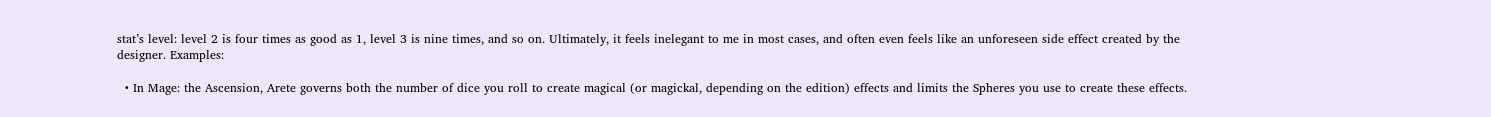stat’s level: level 2 is four times as good as 1, level 3 is nine times, and so on. Ultimately, it feels inelegant to me in most cases, and often even feels like an unforeseen side effect created by the designer. Examples:

  • In Mage: the Ascension, Arete governs both the number of dice you roll to create magical (or magickal, depending on the edition) effects and limits the Spheres you use to create these effects.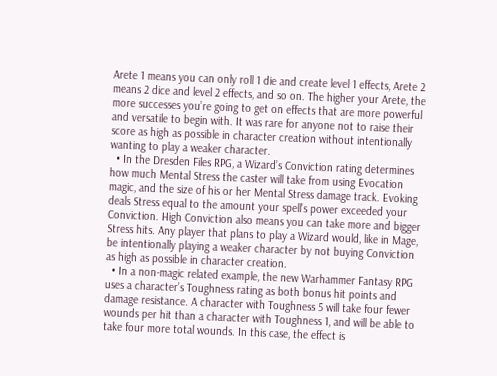Arete 1 means you can only roll 1 die and create level 1 effects, Arete 2 means 2 dice and level 2 effects, and so on. The higher your Arete, the more successes you’re going to get on effects that are more powerful and versatile to begin with. It was rare for anyone not to raise their score as high as possible in character creation without intentionally wanting to play a weaker character.
  • In the Dresden Files RPG, a Wizard’s Conviction rating determines how much Mental Stress the caster will take from using Evocation magic, and the size of his or her Mental Stress damage track. Evoking deals Stress equal to the amount your spell’s power exceeded your Conviction. High Conviction also means you can take more and bigger Stress hits. Any player that plans to play a Wizard would, like in Mage, be intentionally playing a weaker character by not buying Conviction as high as possible in character creation.
  • In a non-magic related example, the new Warhammer Fantasy RPG uses a character’s Toughness rating as both bonus hit points and damage resistance. A character with Toughness 5 will take four fewer wounds per hit than a character with Toughness 1, and will be able to take four more total wounds. In this case, the effect is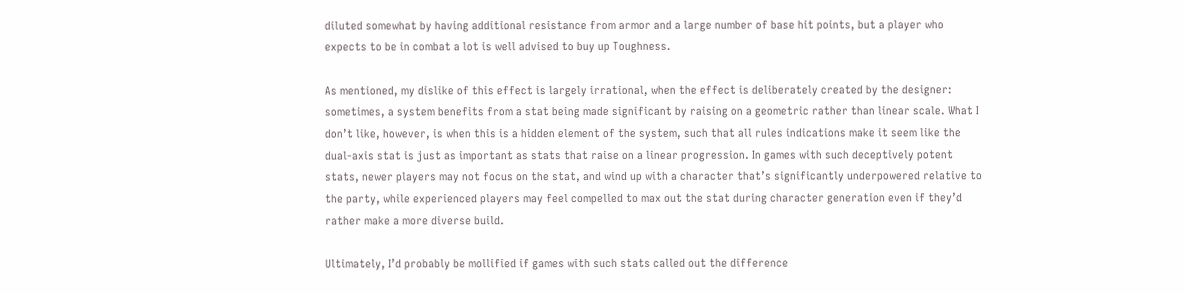diluted somewhat by having additional resistance from armor and a large number of base hit points, but a player who expects to be in combat a lot is well advised to buy up Toughness.

As mentioned, my dislike of this effect is largely irrational, when the effect is deliberately created by the designer: sometimes, a system benefits from a stat being made significant by raising on a geometric rather than linear scale. What I don’t like, however, is when this is a hidden element of the system, such that all rules indications make it seem like the dual-axis stat is just as important as stats that raise on a linear progression. In games with such deceptively potent stats, newer players may not focus on the stat, and wind up with a character that’s significantly underpowered relative to the party, while experienced players may feel compelled to max out the stat during character generation even if they’d rather make a more diverse build.

Ultimately, I’d probably be mollified if games with such stats called out the difference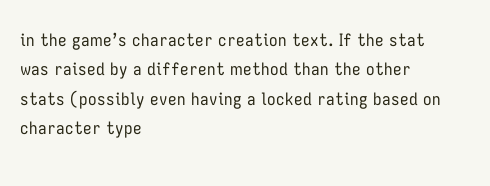in the game’s character creation text. If the stat was raised by a different method than the other stats (possibly even having a locked rating based on character type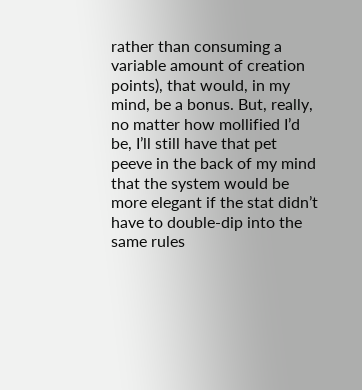rather than consuming a variable amount of creation points), that would, in my mind, be a bonus. But, really, no matter how mollified I’d be, I’ll still have that pet peeve in the back of my mind that the system would be more elegant if the stat didn’t have to double-dip into the same rules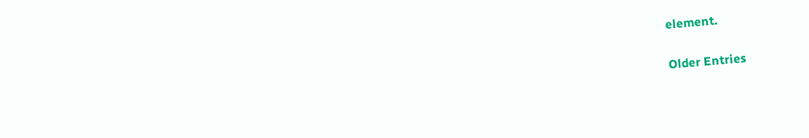element.

Older Entries